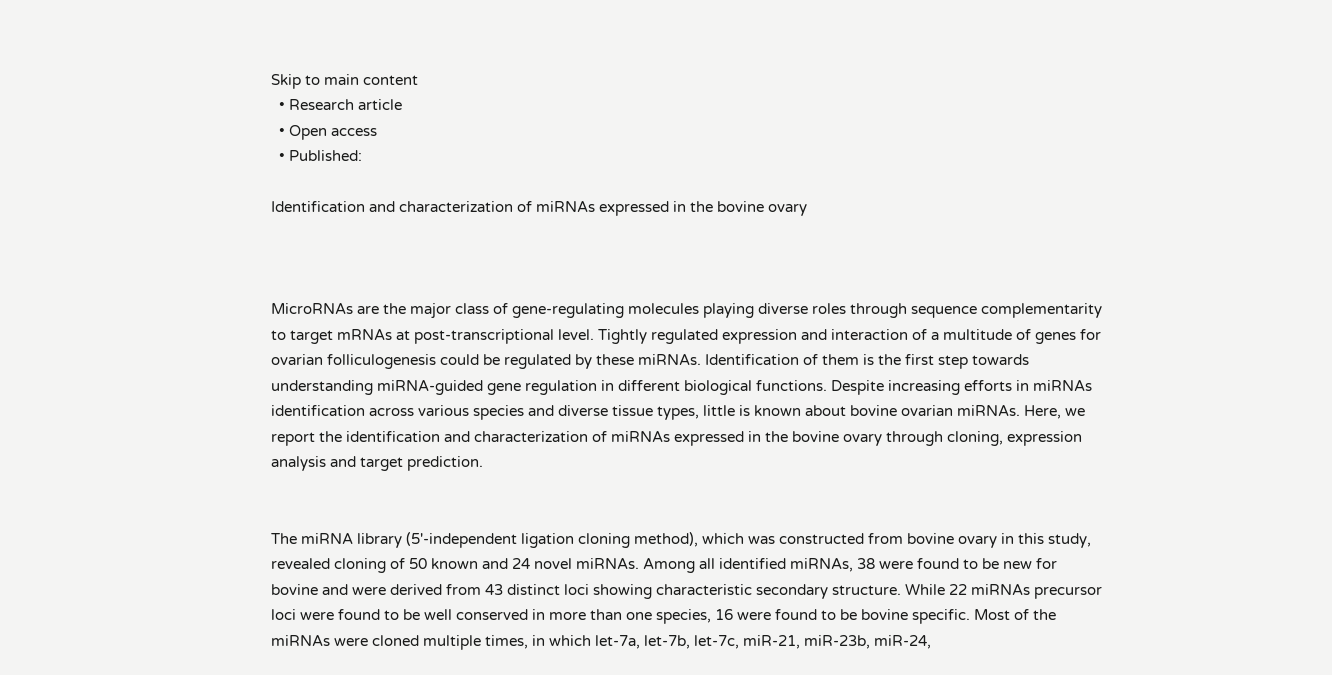Skip to main content
  • Research article
  • Open access
  • Published:

Identification and characterization of miRNAs expressed in the bovine ovary



MicroRNAs are the major class of gene-regulating molecules playing diverse roles through sequence complementarity to target mRNAs at post-transcriptional level. Tightly regulated expression and interaction of a multitude of genes for ovarian folliculogenesis could be regulated by these miRNAs. Identification of them is the first step towards understanding miRNA-guided gene regulation in different biological functions. Despite increasing efforts in miRNAs identification across various species and diverse tissue types, little is known about bovine ovarian miRNAs. Here, we report the identification and characterization of miRNAs expressed in the bovine ovary through cloning, expression analysis and target prediction.


The miRNA library (5'-independent ligation cloning method), which was constructed from bovine ovary in this study, revealed cloning of 50 known and 24 novel miRNAs. Among all identified miRNAs, 38 were found to be new for bovine and were derived from 43 distinct loci showing characteristic secondary structure. While 22 miRNAs precursor loci were found to be well conserved in more than one species, 16 were found to be bovine specific. Most of the miRNAs were cloned multiple times, in which let-7a, let-7b, let-7c, miR-21, miR-23b, miR-24,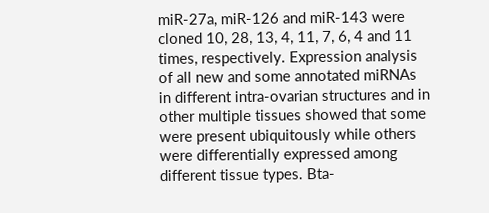miR-27a, miR-126 and miR-143 were cloned 10, 28, 13, 4, 11, 7, 6, 4 and 11 times, respectively. Expression analysis of all new and some annotated miRNAs in different intra-ovarian structures and in other multiple tissues showed that some were present ubiquitously while others were differentially expressed among different tissue types. Bta-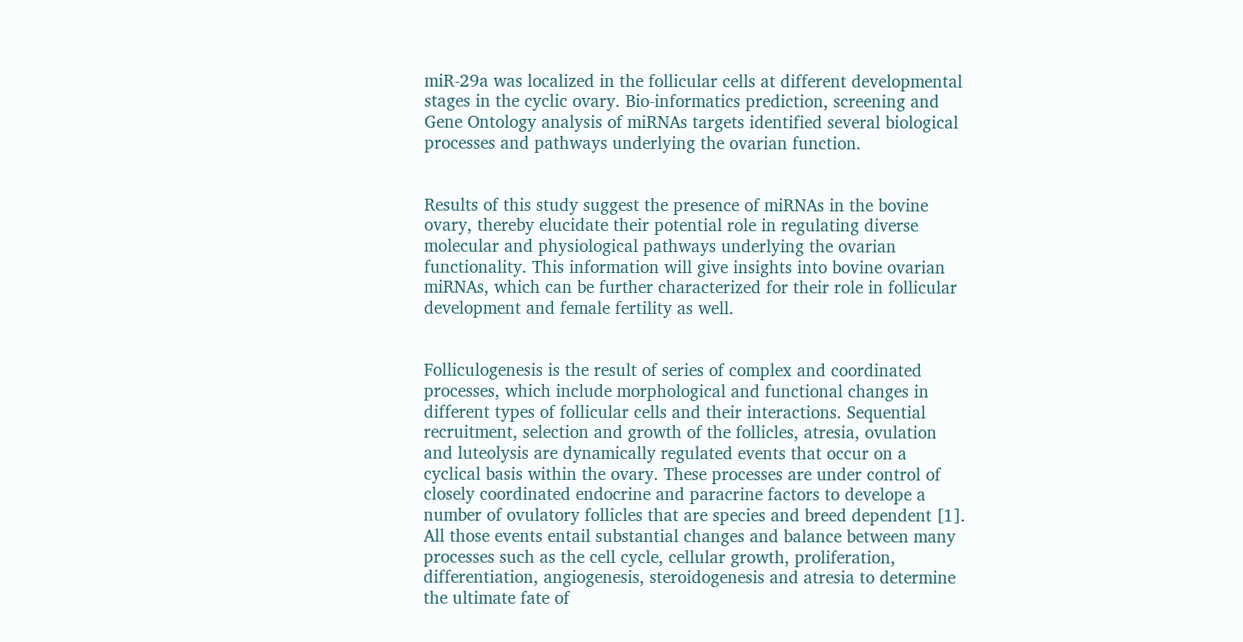miR-29a was localized in the follicular cells at different developmental stages in the cyclic ovary. Bio-informatics prediction, screening and Gene Ontology analysis of miRNAs targets identified several biological processes and pathways underlying the ovarian function.


Results of this study suggest the presence of miRNAs in the bovine ovary, thereby elucidate their potential role in regulating diverse molecular and physiological pathways underlying the ovarian functionality. This information will give insights into bovine ovarian miRNAs, which can be further characterized for their role in follicular development and female fertility as well.


Folliculogenesis is the result of series of complex and coordinated processes, which include morphological and functional changes in different types of follicular cells and their interactions. Sequential recruitment, selection and growth of the follicles, atresia, ovulation and luteolysis are dynamically regulated events that occur on a cyclical basis within the ovary. These processes are under control of closely coordinated endocrine and paracrine factors to develope a number of ovulatory follicles that are species and breed dependent [1]. All those events entail substantial changes and balance between many processes such as the cell cycle, cellular growth, proliferation, differentiation, angiogenesis, steroidogenesis and atresia to determine the ultimate fate of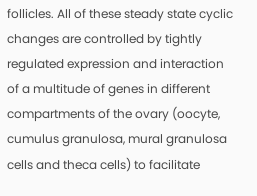follicles. All of these steady state cyclic changes are controlled by tightly regulated expression and interaction of a multitude of genes in different compartments of the ovary (oocyte, cumulus granulosa, mural granulosa cells and theca cells) to facilitate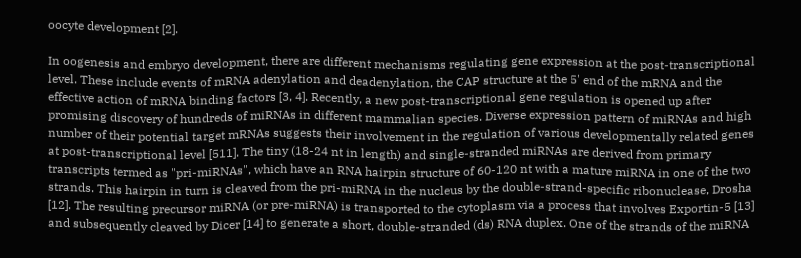oocyte development [2].

In oogenesis and embryo development, there are different mechanisms regulating gene expression at the post-transcriptional level. These include events of mRNA adenylation and deadenylation, the CAP structure at the 5' end of the mRNA and the effective action of mRNA binding factors [3, 4]. Recently, a new post-transcriptional gene regulation is opened up after promising discovery of hundreds of miRNAs in different mammalian species. Diverse expression pattern of miRNAs and high number of their potential target mRNAs suggests their involvement in the regulation of various developmentally related genes at post-transcriptional level [511]. The tiny (18-24 nt in length) and single-stranded miRNAs are derived from primary transcripts termed as "pri-miRNAs", which have an RNA hairpin structure of 60-120 nt with a mature miRNA in one of the two strands. This hairpin in turn is cleaved from the pri-miRNA in the nucleus by the double-strand-specific ribonuclease, Drosha [12]. The resulting precursor miRNA (or pre-miRNA) is transported to the cytoplasm via a process that involves Exportin-5 [13] and subsequently cleaved by Dicer [14] to generate a short, double-stranded (ds) RNA duplex. One of the strands of the miRNA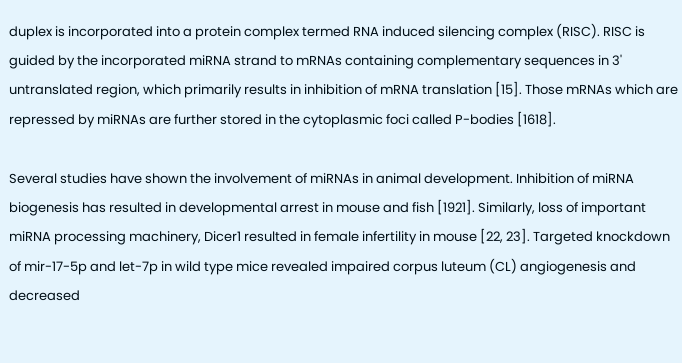duplex is incorporated into a protein complex termed RNA induced silencing complex (RISC). RISC is guided by the incorporated miRNA strand to mRNAs containing complementary sequences in 3' untranslated region, which primarily results in inhibition of mRNA translation [15]. Those mRNAs which are repressed by miRNAs are further stored in the cytoplasmic foci called P-bodies [1618].

Several studies have shown the involvement of miRNAs in animal development. Inhibition of miRNA biogenesis has resulted in developmental arrest in mouse and fish [1921]. Similarly, loss of important miRNA processing machinery, Dicer1 resulted in female infertility in mouse [22, 23]. Targeted knockdown of mir-17-5p and let-7p in wild type mice revealed impaired corpus luteum (CL) angiogenesis and decreased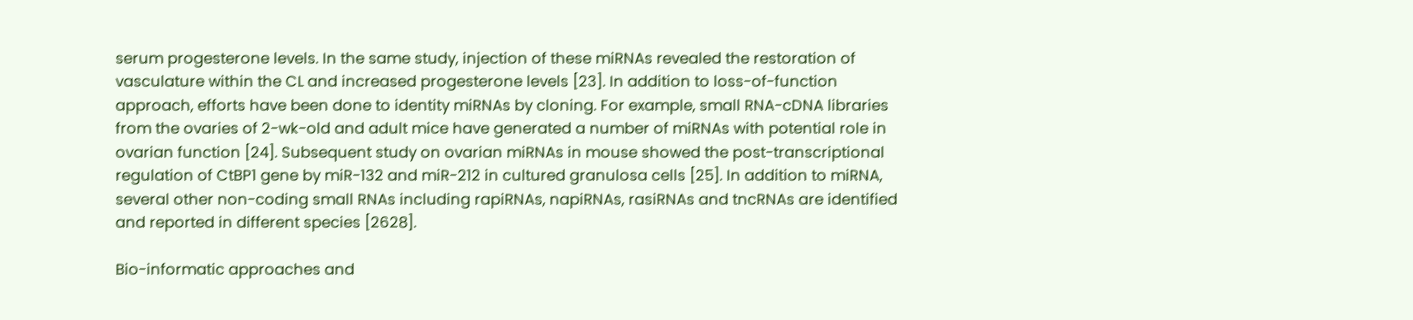serum progesterone levels. In the same study, injection of these miRNAs revealed the restoration of vasculature within the CL and increased progesterone levels [23]. In addition to loss-of-function approach, efforts have been done to identity miRNAs by cloning. For example, small RNA-cDNA libraries from the ovaries of 2-wk-old and adult mice have generated a number of miRNAs with potential role in ovarian function [24]. Subsequent study on ovarian miRNAs in mouse showed the post-transcriptional regulation of CtBP1 gene by miR-132 and miR-212 in cultured granulosa cells [25]. In addition to miRNA, several other non-coding small RNAs including rapiRNAs, napiRNAs, rasiRNAs and tncRNAs are identified and reported in different species [2628].

Bio-informatic approaches and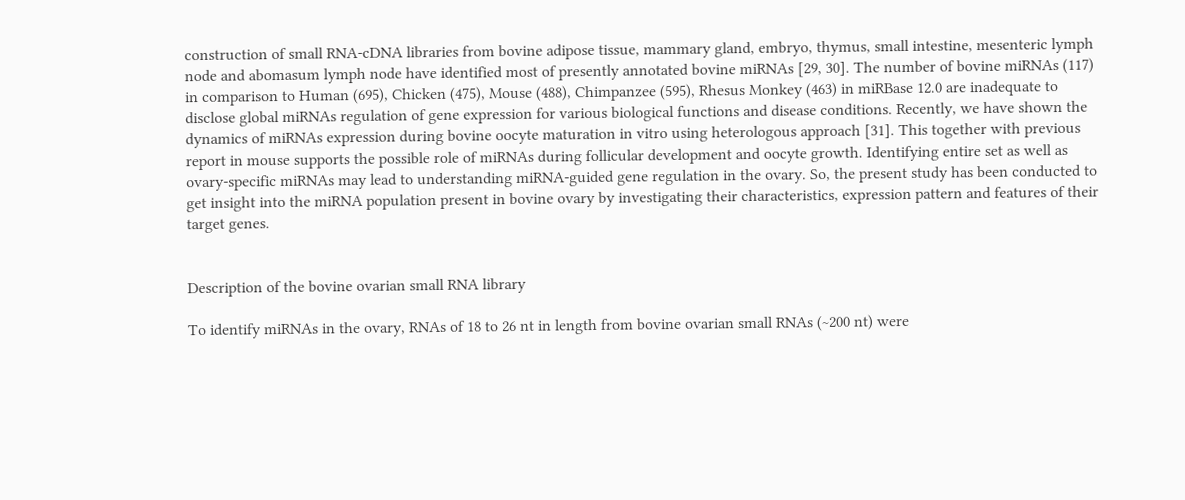construction of small RNA-cDNA libraries from bovine adipose tissue, mammary gland, embryo, thymus, small intestine, mesenteric lymph node and abomasum lymph node have identified most of presently annotated bovine miRNAs [29, 30]. The number of bovine miRNAs (117) in comparison to Human (695), Chicken (475), Mouse (488), Chimpanzee (595), Rhesus Monkey (463) in miRBase 12.0 are inadequate to disclose global miRNAs regulation of gene expression for various biological functions and disease conditions. Recently, we have shown the dynamics of miRNAs expression during bovine oocyte maturation in vitro using heterologous approach [31]. This together with previous report in mouse supports the possible role of miRNAs during follicular development and oocyte growth. Identifying entire set as well as ovary-specific miRNAs may lead to understanding miRNA-guided gene regulation in the ovary. So, the present study has been conducted to get insight into the miRNA population present in bovine ovary by investigating their characteristics, expression pattern and features of their target genes.


Description of the bovine ovarian small RNA library

To identify miRNAs in the ovary, RNAs of 18 to 26 nt in length from bovine ovarian small RNAs (~200 nt) were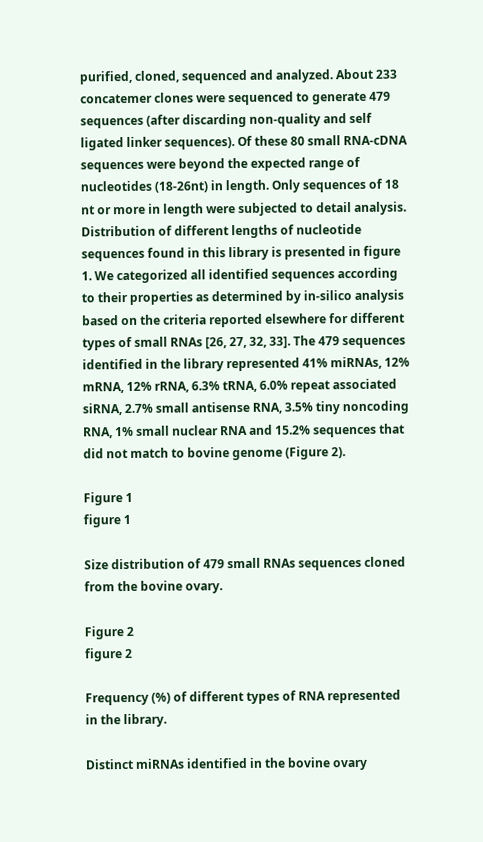purified, cloned, sequenced and analyzed. About 233 concatemer clones were sequenced to generate 479 sequences (after discarding non-quality and self ligated linker sequences). Of these 80 small RNA-cDNA sequences were beyond the expected range of nucleotides (18-26nt) in length. Only sequences of 18 nt or more in length were subjected to detail analysis. Distribution of different lengths of nucleotide sequences found in this library is presented in figure 1. We categorized all identified sequences according to their properties as determined by in-silico analysis based on the criteria reported elsewhere for different types of small RNAs [26, 27, 32, 33]. The 479 sequences identified in the library represented 41% miRNAs, 12% mRNA, 12% rRNA, 6.3% tRNA, 6.0% repeat associated siRNA, 2.7% small antisense RNA, 3.5% tiny noncoding RNA, 1% small nuclear RNA and 15.2% sequences that did not match to bovine genome (Figure 2).

Figure 1
figure 1

Size distribution of 479 small RNAs sequences cloned from the bovine ovary.

Figure 2
figure 2

Frequency (%) of different types of RNA represented in the library.

Distinct miRNAs identified in the bovine ovary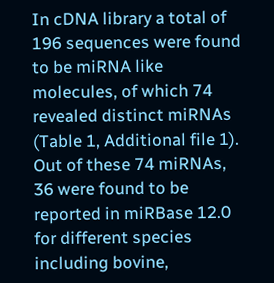In cDNA library a total of 196 sequences were found to be miRNA like molecules, of which 74 revealed distinct miRNAs (Table 1, Additional file 1). Out of these 74 miRNAs, 36 were found to be reported in miRBase 12.0 for different species including bovine,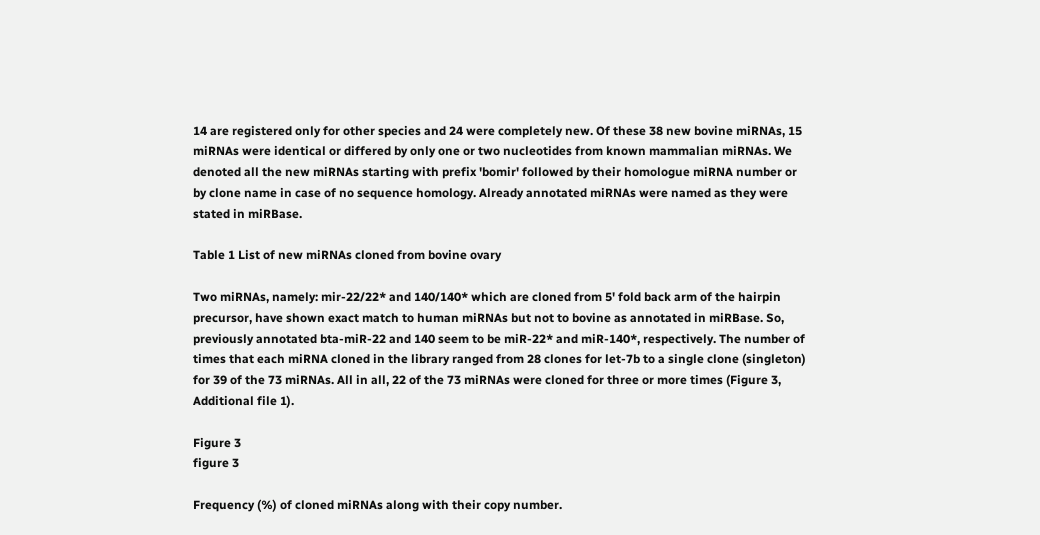14 are registered only for other species and 24 were completely new. Of these 38 new bovine miRNAs, 15 miRNAs were identical or differed by only one or two nucleotides from known mammalian miRNAs. We denoted all the new miRNAs starting with prefix 'bomir' followed by their homologue miRNA number or by clone name in case of no sequence homology. Already annotated miRNAs were named as they were stated in miRBase.

Table 1 List of new miRNAs cloned from bovine ovary

Two miRNAs, namely: mir-22/22* and 140/140* which are cloned from 5' fold back arm of the hairpin precursor, have shown exact match to human miRNAs but not to bovine as annotated in miRBase. So, previously annotated bta-miR-22 and 140 seem to be miR-22* and miR-140*, respectively. The number of times that each miRNA cloned in the library ranged from 28 clones for let-7b to a single clone (singleton) for 39 of the 73 miRNAs. All in all, 22 of the 73 miRNAs were cloned for three or more times (Figure 3, Additional file 1).

Figure 3
figure 3

Frequency (%) of cloned miRNAs along with their copy number.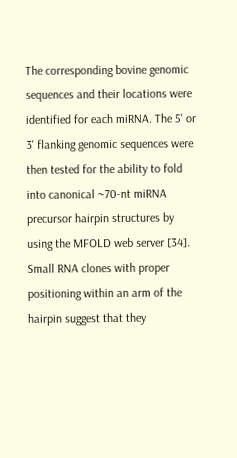The corresponding bovine genomic sequences and their locations were identified for each miRNA. The 5' or 3' flanking genomic sequences were then tested for the ability to fold into canonical ~70-nt miRNA precursor hairpin structures by using the MFOLD web server [34]. Small RNA clones with proper positioning within an arm of the hairpin suggest that they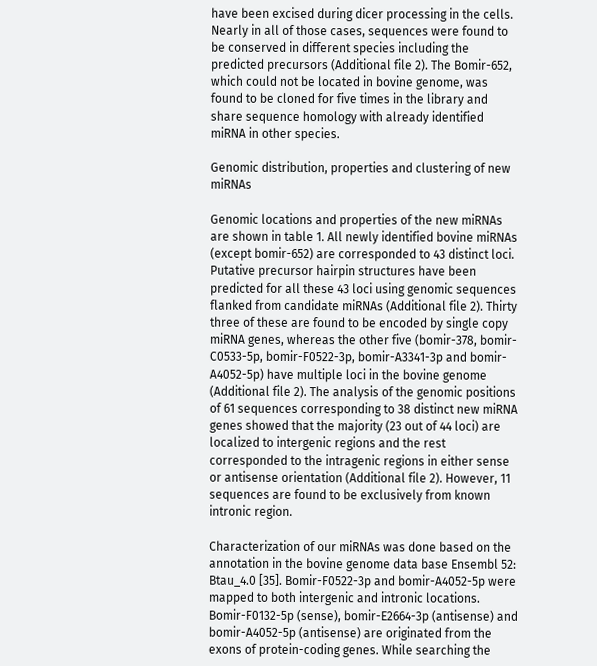have been excised during dicer processing in the cells. Nearly in all of those cases, sequences were found to be conserved in different species including the predicted precursors (Additional file 2). The Bomir-652, which could not be located in bovine genome, was found to be cloned for five times in the library and share sequence homology with already identified miRNA in other species.

Genomic distribution, properties and clustering of new miRNAs

Genomic locations and properties of the new miRNAs are shown in table 1. All newly identified bovine miRNAs (except bomir-652) are corresponded to 43 distinct loci. Putative precursor hairpin structures have been predicted for all these 43 loci using genomic sequences flanked from candidate miRNAs (Additional file 2). Thirty three of these are found to be encoded by single copy miRNA genes, whereas the other five (bomir-378, bomir-C0533-5p, bomir-F0522-3p, bomir-A3341-3p and bomir-A4052-5p) have multiple loci in the bovine genome (Additional file 2). The analysis of the genomic positions of 61 sequences corresponding to 38 distinct new miRNA genes showed that the majority (23 out of 44 loci) are localized to intergenic regions and the rest corresponded to the intragenic regions in either sense or antisense orientation (Additional file 2). However, 11 sequences are found to be exclusively from known intronic region.

Characterization of our miRNAs was done based on the annotation in the bovine genome data base Ensembl 52: Btau_4.0 [35]. Bomir-F0522-3p and bomir-A4052-5p were mapped to both intergenic and intronic locations. Bomir-F0132-5p (sense), bomir-E2664-3p (antisense) and bomir-A4052-5p (antisense) are originated from the exons of protein-coding genes. While searching the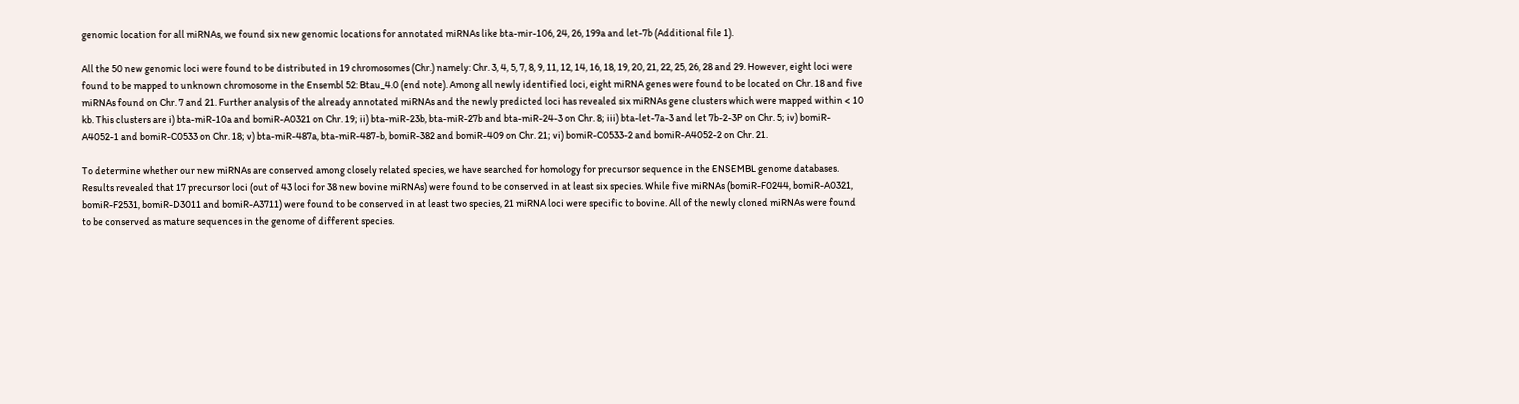genomic location for all miRNAs, we found six new genomic locations for annotated miRNAs like bta-mir-106, 24, 26, 199a and let-7b (Additional file 1).

All the 50 new genomic loci were found to be distributed in 19 chromosomes (Chr.) namely: Chr. 3, 4, 5, 7, 8, 9, 11, 12, 14, 16, 18, 19, 20, 21, 22, 25, 26, 28 and 29. However, eight loci were found to be mapped to unknown chromosome in the Ensembl 52: Btau_4.0 (end note). Among all newly identified loci, eight miRNA genes were found to be located on Chr. 18 and five miRNAs found on Chr. 7 and 21. Further analysis of the already annotated miRNAs and the newly predicted loci has revealed six miRNAs gene clusters which were mapped within < 10 kb. This clusters are i) bta-miR-10a and bomiR-A0321 on Chr. 19; ii) bta-miR-23b, bta-miR-27b and bta-miR-24-3 on Chr. 8; iii) bta-let-7a-3 and let 7b-2-3P on Chr. 5; iv) bomiR-A4052-1 and bomiR-C0533 on Chr. 18; v) bta-miR-487a, bta-miR-487-b, bomiR-382 and bomiR-409 on Chr. 21; vi) bomiR-C0533-2 and bomiR-A4052-2 on Chr. 21.

To determine whether our new miRNAs are conserved among closely related species, we have searched for homology for precursor sequence in the ENSEMBL genome databases. Results revealed that 17 precursor loci (out of 43 loci for 38 new bovine miRNAs) were found to be conserved in at least six species. While five miRNAs (bomiR-F0244, bomiR-A0321, bomiR-F2531, bomiR-D3011 and bomiR-A3711) were found to be conserved in at least two species, 21 miRNA loci were specific to bovine. All of the newly cloned miRNAs were found to be conserved as mature sequences in the genome of different species.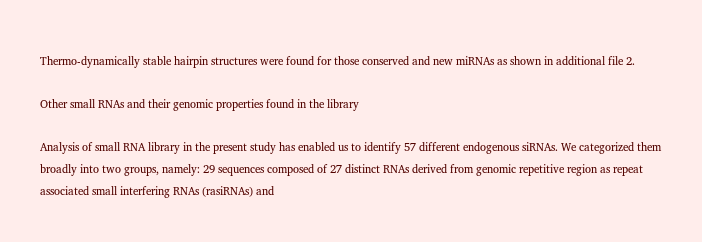Thermo-dynamically stable hairpin structures were found for those conserved and new miRNAs as shown in additional file 2.

Other small RNAs and their genomic properties found in the library

Analysis of small RNA library in the present study has enabled us to identify 57 different endogenous siRNAs. We categorized them broadly into two groups, namely: 29 sequences composed of 27 distinct RNAs derived from genomic repetitive region as repeat associated small interfering RNAs (rasiRNAs) and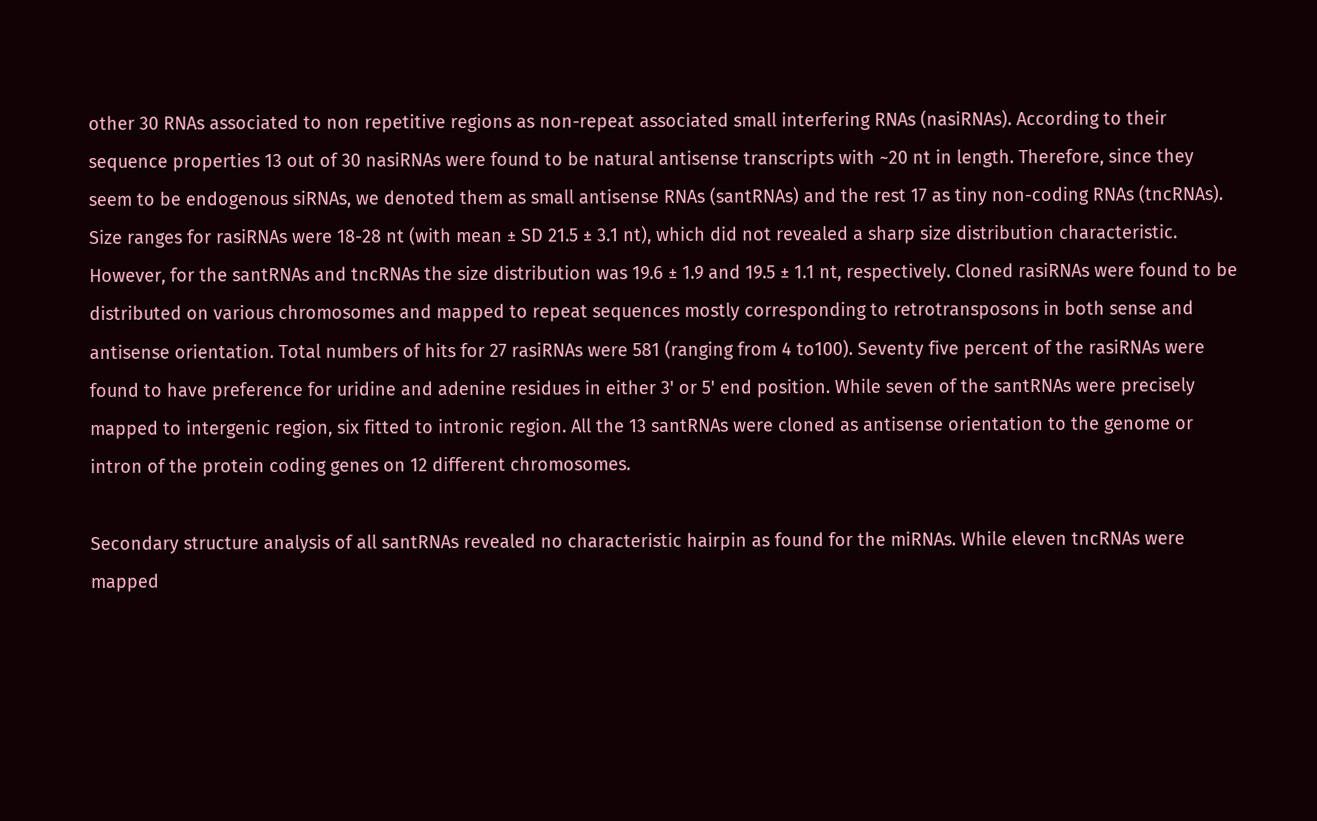other 30 RNAs associated to non repetitive regions as non-repeat associated small interfering RNAs (nasiRNAs). According to their sequence properties 13 out of 30 nasiRNAs were found to be natural antisense transcripts with ~20 nt in length. Therefore, since they seem to be endogenous siRNAs, we denoted them as small antisense RNAs (santRNAs) and the rest 17 as tiny non-coding RNAs (tncRNAs). Size ranges for rasiRNAs were 18-28 nt (with mean ± SD 21.5 ± 3.1 nt), which did not revealed a sharp size distribution characteristic. However, for the santRNAs and tncRNAs the size distribution was 19.6 ± 1.9 and 19.5 ± 1.1 nt, respectively. Cloned rasiRNAs were found to be distributed on various chromosomes and mapped to repeat sequences mostly corresponding to retrotransposons in both sense and antisense orientation. Total numbers of hits for 27 rasiRNAs were 581 (ranging from 4 to100). Seventy five percent of the rasiRNAs were found to have preference for uridine and adenine residues in either 3' or 5' end position. While seven of the santRNAs were precisely mapped to intergenic region, six fitted to intronic region. All the 13 santRNAs were cloned as antisense orientation to the genome or intron of the protein coding genes on 12 different chromosomes.

Secondary structure analysis of all santRNAs revealed no characteristic hairpin as found for the miRNAs. While eleven tncRNAs were mapped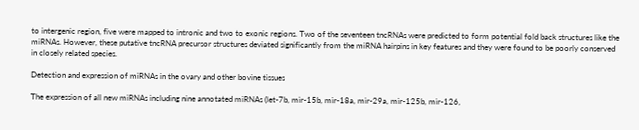to intergenic region, five were mapped to intronic and two to exonic regions. Two of the seventeen tncRNAs were predicted to form potential fold back structures like the miRNAs. However, these putative tncRNA precursor structures deviated significantly from the miRNA hairpins in key features and they were found to be poorly conserved in closely related species.

Detection and expression of miRNAs in the ovary and other bovine tissues

The expression of all new miRNAs including nine annotated miRNAs (let-7b, mir-15b, mir-18a, mir-29a, mir-125b, mir-126,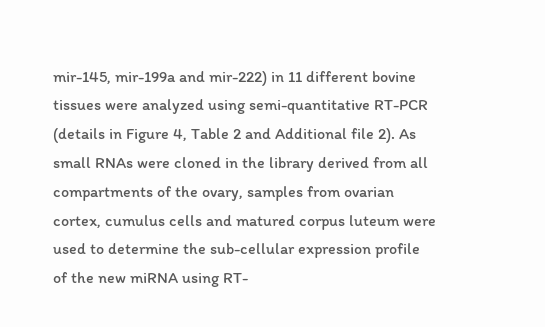mir-145, mir-199a and mir-222) in 11 different bovine tissues were analyzed using semi-quantitative RT-PCR (details in Figure 4, Table 2 and Additional file 2). As small RNAs were cloned in the library derived from all compartments of the ovary, samples from ovarian cortex, cumulus cells and matured corpus luteum were used to determine the sub-cellular expression profile of the new miRNA using RT-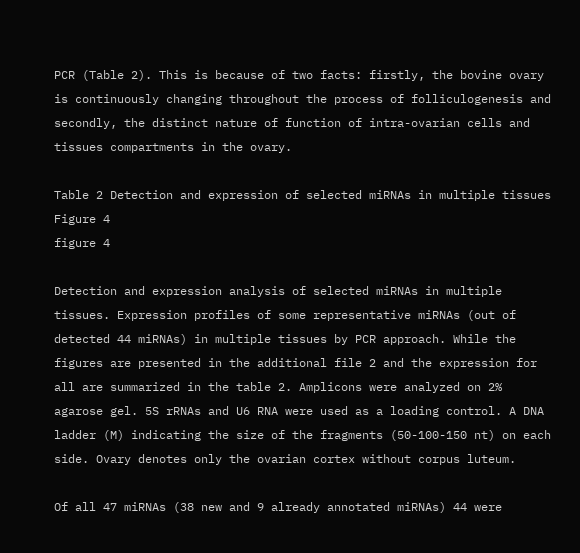PCR (Table 2). This is because of two facts: firstly, the bovine ovary is continuously changing throughout the process of folliculogenesis and secondly, the distinct nature of function of intra-ovarian cells and tissues compartments in the ovary.

Table 2 Detection and expression of selected miRNAs in multiple tissues
Figure 4
figure 4

Detection and expression analysis of selected miRNAs in multiple tissues. Expression profiles of some representative miRNAs (out of detected 44 miRNAs) in multiple tissues by PCR approach. While the figures are presented in the additional file 2 and the expression for all are summarized in the table 2. Amplicons were analyzed on 2% agarose gel. 5S rRNAs and U6 RNA were used as a loading control. A DNA ladder (M) indicating the size of the fragments (50-100-150 nt) on each side. Ovary denotes only the ovarian cortex without corpus luteum.

Of all 47 miRNAs (38 new and 9 already annotated miRNAs) 44 were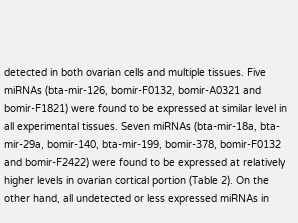detected in both ovarian cells and multiple tissues. Five miRNAs (bta-mir-126, bomir-F0132, bomir-A0321 and bomir-F1821) were found to be expressed at similar level in all experimental tissues. Seven miRNAs (bta-mir-18a, bta-mir-29a, bomir-140, bta-mir-199, bomir-378, bomir-F0132 and bomir-F2422) were found to be expressed at relatively higher levels in ovarian cortical portion (Table 2). On the other hand, all undetected or less expressed miRNAs in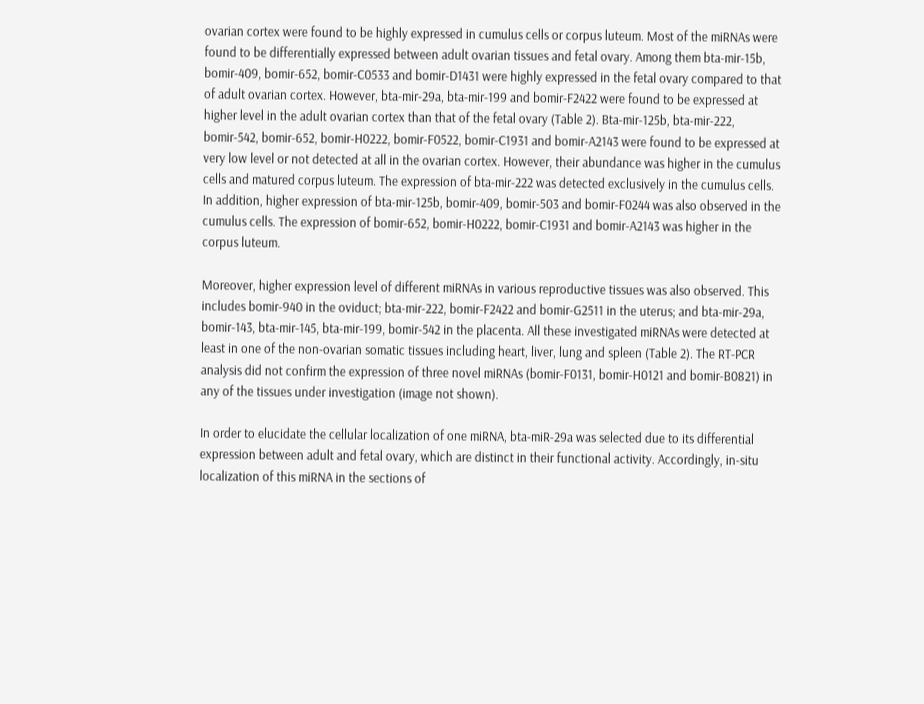ovarian cortex were found to be highly expressed in cumulus cells or corpus luteum. Most of the miRNAs were found to be differentially expressed between adult ovarian tissues and fetal ovary. Among them bta-mir-15b, bomir-409, bomir-652, bomir-C0533 and bomir-D1431 were highly expressed in the fetal ovary compared to that of adult ovarian cortex. However, bta-mir-29a, bta-mir-199 and bomir-F2422 were found to be expressed at higher level in the adult ovarian cortex than that of the fetal ovary (Table 2). Bta-mir-125b, bta-mir-222, bomir-542, bomir-652, bomir-H0222, bomir-F0522, bomir-C1931 and bomir-A2143 were found to be expressed at very low level or not detected at all in the ovarian cortex. However, their abundance was higher in the cumulus cells and matured corpus luteum. The expression of bta-mir-222 was detected exclusively in the cumulus cells. In addition, higher expression of bta-mir-125b, bomir-409, bomir-503 and bomir-F0244 was also observed in the cumulus cells. The expression of bomir-652, bomir-H0222, bomir-C1931 and bomir-A2143 was higher in the corpus luteum.

Moreover, higher expression level of different miRNAs in various reproductive tissues was also observed. This includes bomir-940 in the oviduct; bta-mir-222, bomir-F2422 and bomir-G2511 in the uterus; and bta-mir-29a, bomir-143, bta-mir-145, bta-mir-199, bomir-542 in the placenta. All these investigated miRNAs were detected at least in one of the non-ovarian somatic tissues including heart, liver, lung and spleen (Table 2). The RT-PCR analysis did not confirm the expression of three novel miRNAs (bomir-F0131, bomir-H0121 and bomir-B0821) in any of the tissues under investigation (image not shown).

In order to elucidate the cellular localization of one miRNA, bta-miR-29a was selected due to its differential expression between adult and fetal ovary, which are distinct in their functional activity. Accordingly, in-situ localization of this miRNA in the sections of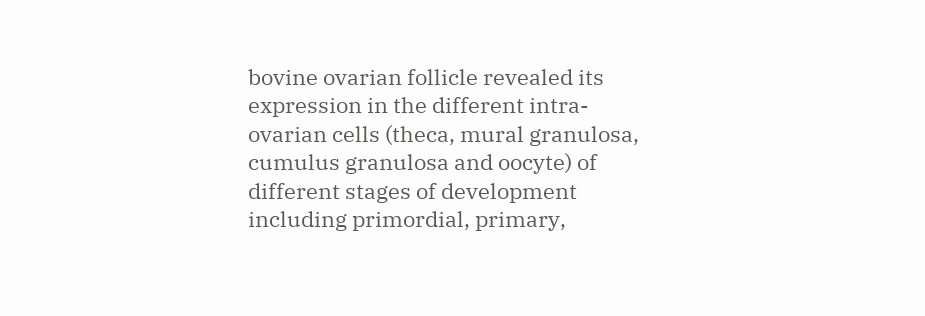bovine ovarian follicle revealed its expression in the different intra-ovarian cells (theca, mural granulosa, cumulus granulosa and oocyte) of different stages of development including primordial, primary,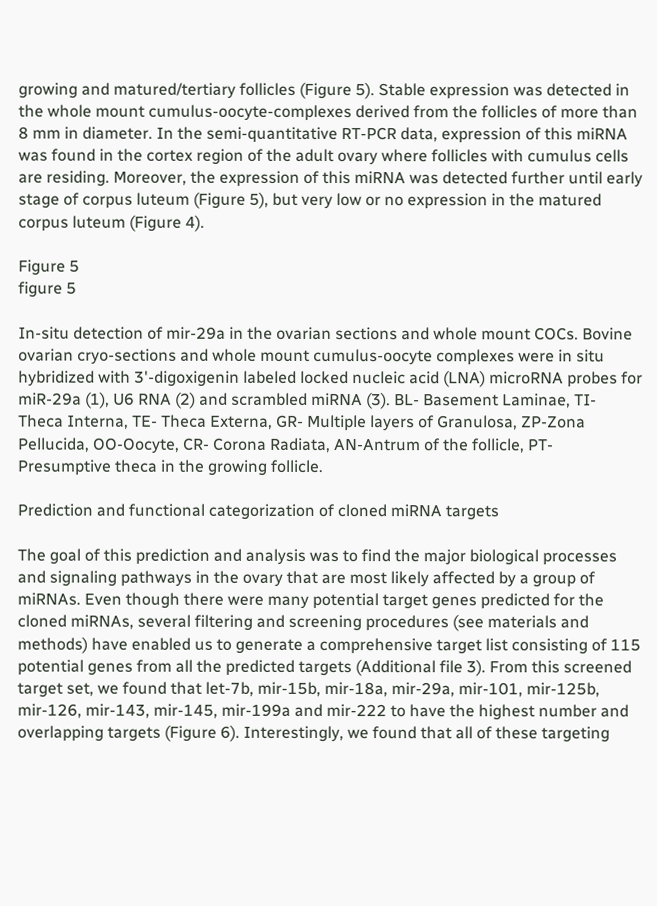growing and matured/tertiary follicles (Figure 5). Stable expression was detected in the whole mount cumulus-oocyte-complexes derived from the follicles of more than 8 mm in diameter. In the semi-quantitative RT-PCR data, expression of this miRNA was found in the cortex region of the adult ovary where follicles with cumulus cells are residing. Moreover, the expression of this miRNA was detected further until early stage of corpus luteum (Figure 5), but very low or no expression in the matured corpus luteum (Figure 4).

Figure 5
figure 5

In-situ detection of mir-29a in the ovarian sections and whole mount COCs. Bovine ovarian cryo-sections and whole mount cumulus-oocyte complexes were in situ hybridized with 3'-digoxigenin labeled locked nucleic acid (LNA) microRNA probes for miR-29a (1), U6 RNA (2) and scrambled miRNA (3). BL- Basement Laminae, TI- Theca Interna, TE- Theca Externa, GR- Multiple layers of Granulosa, ZP-Zona Pellucida, OO-Oocyte, CR- Corona Radiata, AN-Antrum of the follicle, PT- Presumptive theca in the growing follicle.

Prediction and functional categorization of cloned miRNA targets

The goal of this prediction and analysis was to find the major biological processes and signaling pathways in the ovary that are most likely affected by a group of miRNAs. Even though there were many potential target genes predicted for the cloned miRNAs, several filtering and screening procedures (see materials and methods) have enabled us to generate a comprehensive target list consisting of 115 potential genes from all the predicted targets (Additional file 3). From this screened target set, we found that let-7b, mir-15b, mir-18a, mir-29a, mir-101, mir-125b, mir-126, mir-143, mir-145, mir-199a and mir-222 to have the highest number and overlapping targets (Figure 6). Interestingly, we found that all of these targeting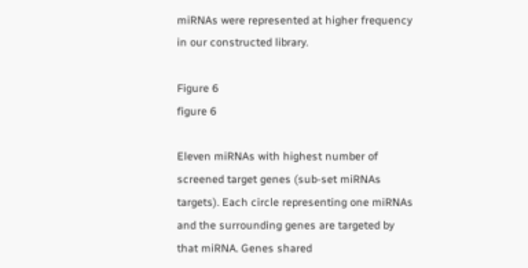miRNAs were represented at higher frequency in our constructed library.

Figure 6
figure 6

Eleven miRNAs with highest number of screened target genes (sub-set miRNAs targets). Each circle representing one miRNAs and the surrounding genes are targeted by that miRNA. Genes shared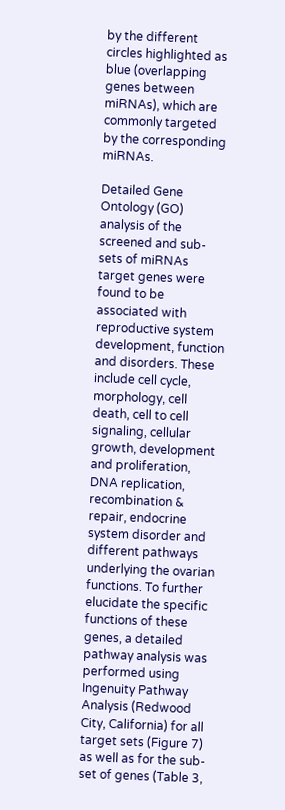by the different circles highlighted as blue (overlapping genes between miRNAs), which are commonly targeted by the corresponding miRNAs.

Detailed Gene Ontology (GO) analysis of the screened and sub-sets of miRNAs target genes were found to be associated with reproductive system development, function and disorders. These include cell cycle, morphology, cell death, cell to cell signaling, cellular growth, development and proliferation, DNA replication, recombination & repair, endocrine system disorder and different pathways underlying the ovarian functions. To further elucidate the specific functions of these genes, a detailed pathway analysis was performed using Ingenuity Pathway Analysis (Redwood City, California) for all target sets (Figure 7) as well as for the sub-set of genes (Table 3,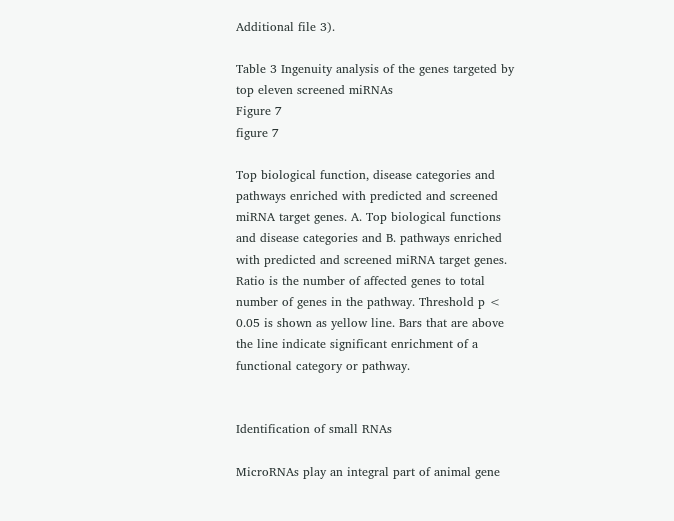Additional file 3).

Table 3 Ingenuity analysis of the genes targeted by top eleven screened miRNAs
Figure 7
figure 7

Top biological function, disease categories and pathways enriched with predicted and screened miRNA target genes. A. Top biological functions and disease categories and B. pathways enriched with predicted and screened miRNA target genes. Ratio is the number of affected genes to total number of genes in the pathway. Threshold p < 0.05 is shown as yellow line. Bars that are above the line indicate significant enrichment of a functional category or pathway.


Identification of small RNAs

MicroRNAs play an integral part of animal gene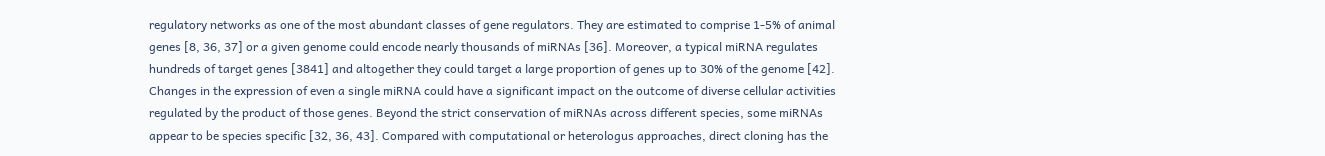regulatory networks as one of the most abundant classes of gene regulators. They are estimated to comprise 1-5% of animal genes [8, 36, 37] or a given genome could encode nearly thousands of miRNAs [36]. Moreover, a typical miRNA regulates hundreds of target genes [3841] and altogether they could target a large proportion of genes up to 30% of the genome [42]. Changes in the expression of even a single miRNA could have a significant impact on the outcome of diverse cellular activities regulated by the product of those genes. Beyond the strict conservation of miRNAs across different species, some miRNAs appear to be species specific [32, 36, 43]. Compared with computational or heterologus approaches, direct cloning has the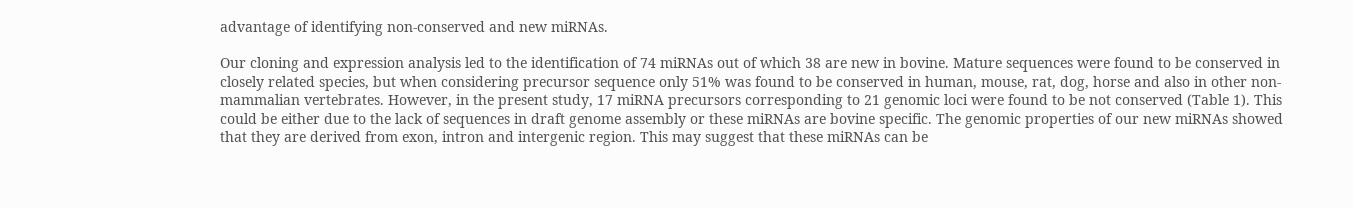advantage of identifying non-conserved and new miRNAs.

Our cloning and expression analysis led to the identification of 74 miRNAs out of which 38 are new in bovine. Mature sequences were found to be conserved in closely related species, but when considering precursor sequence only 51% was found to be conserved in human, mouse, rat, dog, horse and also in other non-mammalian vertebrates. However, in the present study, 17 miRNA precursors corresponding to 21 genomic loci were found to be not conserved (Table 1). This could be either due to the lack of sequences in draft genome assembly or these miRNAs are bovine specific. The genomic properties of our new miRNAs showed that they are derived from exon, intron and intergenic region. This may suggest that these miRNAs can be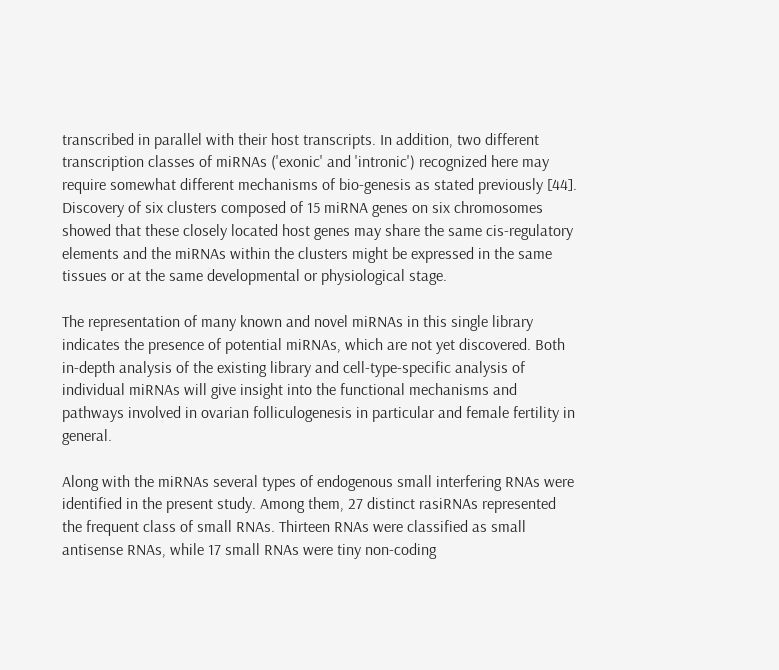transcribed in parallel with their host transcripts. In addition, two different transcription classes of miRNAs ('exonic' and 'intronic') recognized here may require somewhat different mechanisms of bio-genesis as stated previously [44]. Discovery of six clusters composed of 15 miRNA genes on six chromosomes showed that these closely located host genes may share the same cis-regulatory elements and the miRNAs within the clusters might be expressed in the same tissues or at the same developmental or physiological stage.

The representation of many known and novel miRNAs in this single library indicates the presence of potential miRNAs, which are not yet discovered. Both in-depth analysis of the existing library and cell-type-specific analysis of individual miRNAs will give insight into the functional mechanisms and pathways involved in ovarian folliculogenesis in particular and female fertility in general.

Along with the miRNAs several types of endogenous small interfering RNAs were identified in the present study. Among them, 27 distinct rasiRNAs represented the frequent class of small RNAs. Thirteen RNAs were classified as small antisense RNAs, while 17 small RNAs were tiny non-coding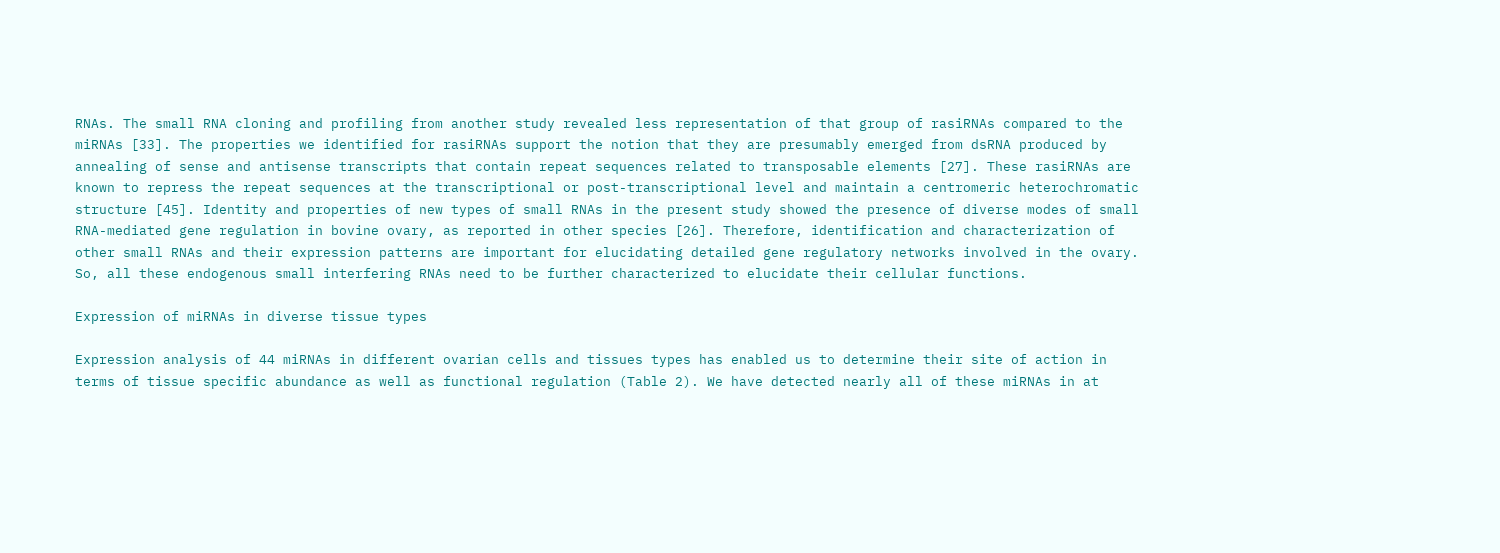RNAs. The small RNA cloning and profiling from another study revealed less representation of that group of rasiRNAs compared to the miRNAs [33]. The properties we identified for rasiRNAs support the notion that they are presumably emerged from dsRNA produced by annealing of sense and antisense transcripts that contain repeat sequences related to transposable elements [27]. These rasiRNAs are known to repress the repeat sequences at the transcriptional or post-transcriptional level and maintain a centromeric heterochromatic structure [45]. Identity and properties of new types of small RNAs in the present study showed the presence of diverse modes of small RNA-mediated gene regulation in bovine ovary, as reported in other species [26]. Therefore, identification and characterization of other small RNAs and their expression patterns are important for elucidating detailed gene regulatory networks involved in the ovary. So, all these endogenous small interfering RNAs need to be further characterized to elucidate their cellular functions.

Expression of miRNAs in diverse tissue types

Expression analysis of 44 miRNAs in different ovarian cells and tissues types has enabled us to determine their site of action in terms of tissue specific abundance as well as functional regulation (Table 2). We have detected nearly all of these miRNAs in at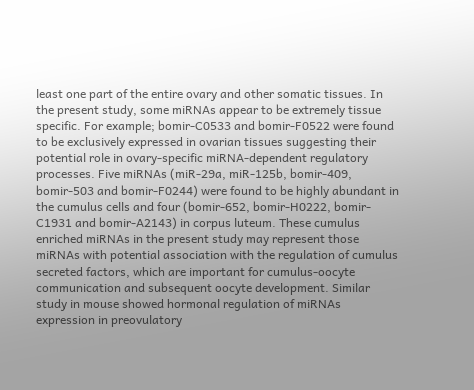least one part of the entire ovary and other somatic tissues. In the present study, some miRNAs appear to be extremely tissue specific. For example; bomir-C0533 and bomir-F0522 were found to be exclusively expressed in ovarian tissues suggesting their potential role in ovary-specific miRNA-dependent regulatory processes. Five miRNAs (miR-29a, miR-125b, bomir-409, bomir-503 and bomir-F0244) were found to be highly abundant in the cumulus cells and four (bomir-652, bomir-H0222, bomir-C1931 and bomir-A2143) in corpus luteum. These cumulus enriched miRNAs in the present study may represent those miRNAs with potential association with the regulation of cumulus secreted factors, which are important for cumulus-oocyte communication and subsequent oocyte development. Similar study in mouse showed hormonal regulation of miRNAs expression in preovulatory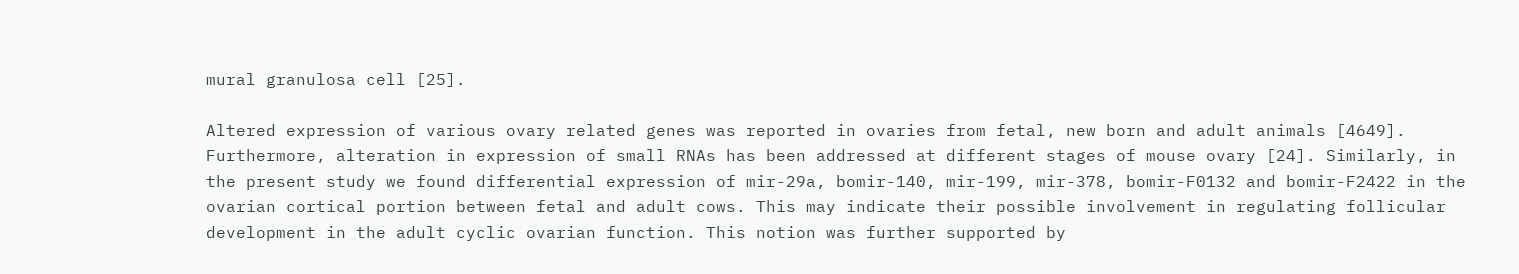mural granulosa cell [25].

Altered expression of various ovary related genes was reported in ovaries from fetal, new born and adult animals [4649]. Furthermore, alteration in expression of small RNAs has been addressed at different stages of mouse ovary [24]. Similarly, in the present study we found differential expression of mir-29a, bomir-140, mir-199, mir-378, bomir-F0132 and bomir-F2422 in the ovarian cortical portion between fetal and adult cows. This may indicate their possible involvement in regulating follicular development in the adult cyclic ovarian function. This notion was further supported by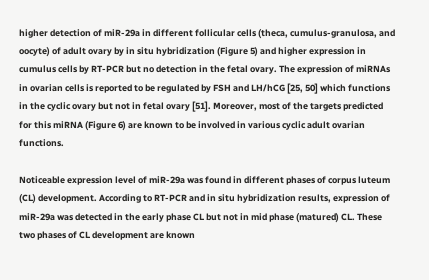higher detection of miR-29a in different follicular cells (theca, cumulus-granulosa, and oocyte) of adult ovary by in situ hybridization (Figure 5) and higher expression in cumulus cells by RT-PCR but no detection in the fetal ovary. The expression of miRNAs in ovarian cells is reported to be regulated by FSH and LH/hCG [25, 50] which functions in the cyclic ovary but not in fetal ovary [51]. Moreover, most of the targets predicted for this miRNA (Figure 6) are known to be involved in various cyclic adult ovarian functions.

Noticeable expression level of miR-29a was found in different phases of corpus luteum (CL) development. According to RT-PCR and in situ hybridization results, expression of miR-29a was detected in the early phase CL but not in mid phase (matured) CL. These two phases of CL development are known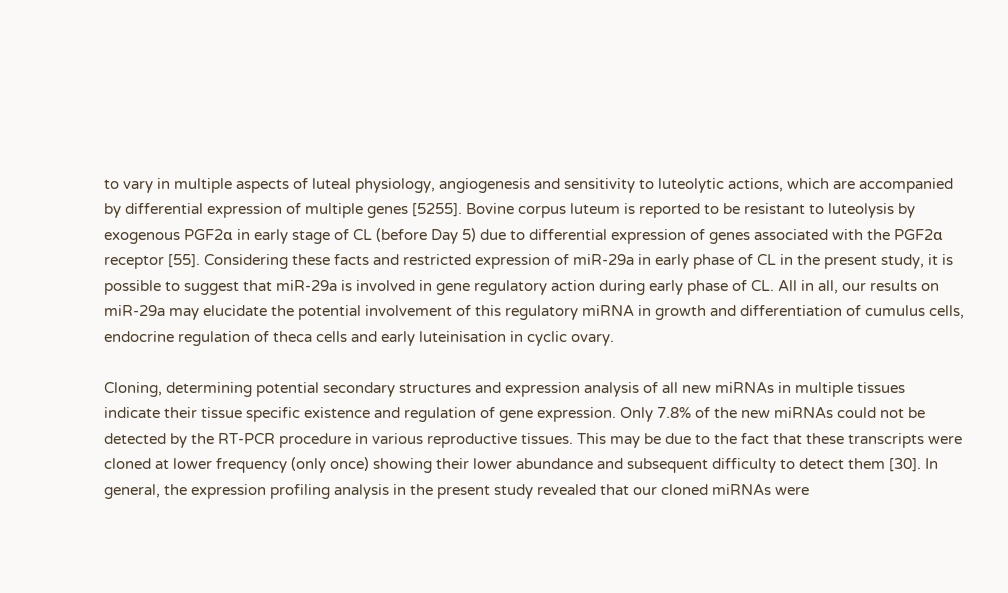to vary in multiple aspects of luteal physiology, angiogenesis and sensitivity to luteolytic actions, which are accompanied by differential expression of multiple genes [5255]. Bovine corpus luteum is reported to be resistant to luteolysis by exogenous PGF2α in early stage of CL (before Day 5) due to differential expression of genes associated with the PGF2α receptor [55]. Considering these facts and restricted expression of miR-29a in early phase of CL in the present study, it is possible to suggest that miR-29a is involved in gene regulatory action during early phase of CL. All in all, our results on miR-29a may elucidate the potential involvement of this regulatory miRNA in growth and differentiation of cumulus cells, endocrine regulation of theca cells and early luteinisation in cyclic ovary.

Cloning, determining potential secondary structures and expression analysis of all new miRNAs in multiple tissues indicate their tissue specific existence and regulation of gene expression. Only 7.8% of the new miRNAs could not be detected by the RT-PCR procedure in various reproductive tissues. This may be due to the fact that these transcripts were cloned at lower frequency (only once) showing their lower abundance and subsequent difficulty to detect them [30]. In general, the expression profiling analysis in the present study revealed that our cloned miRNAs were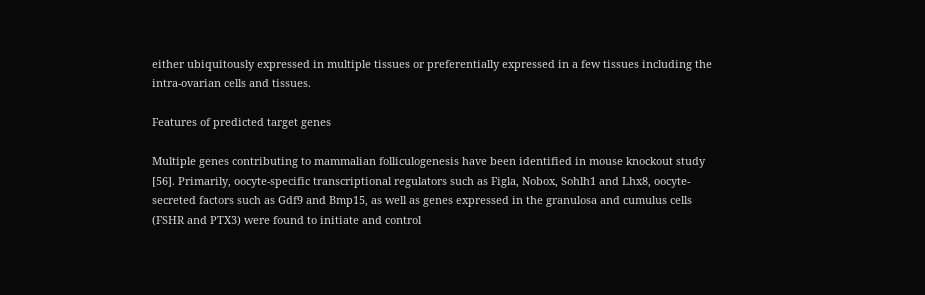either ubiquitously expressed in multiple tissues or preferentially expressed in a few tissues including the intra-ovarian cells and tissues.

Features of predicted target genes

Multiple genes contributing to mammalian folliculogenesis have been identified in mouse knockout study [56]. Primarily, oocyte-specific transcriptional regulators such as Figla, Nobox, Sohlh1 and Lhx8, oocyte-secreted factors such as Gdf9 and Bmp15, as well as genes expressed in the granulosa and cumulus cells (FSHR and PTX3) were found to initiate and control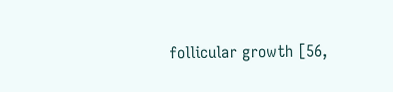follicular growth [56,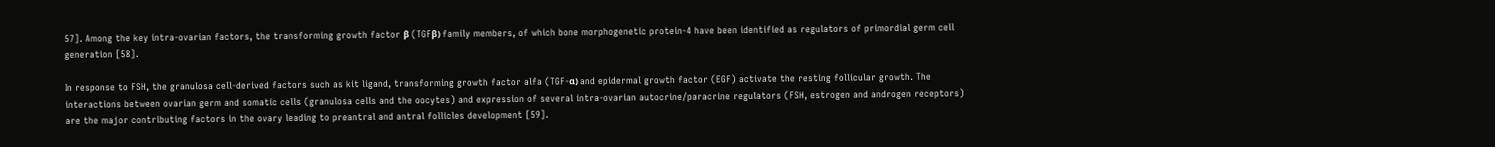57]. Among the key intra-ovarian factors, the transforming growth factor β (TGFβ) family members, of which bone morphogenetic protein-4 have been identified as regulators of primordial germ cell generation [58].

In response to FSH, the granulosa cell-derived factors such as kit ligand, transforming growth factor alfa (TGF-α) and epidermal growth factor (EGF) activate the resting follicular growth. The interactions between ovarian germ and somatic cells (granulosa cells and the oocytes) and expression of several intra-ovarian autocrine/paracrine regulators (FSH, estrogen and androgen receptors) are the major contributing factors in the ovary leading to preantral and antral follicles development [59].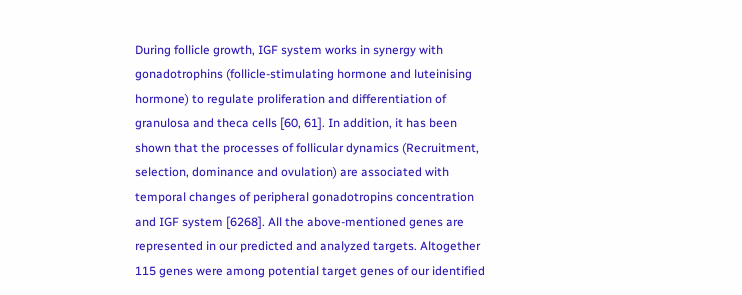During follicle growth, IGF system works in synergy with gonadotrophins (follicle-stimulating hormone and luteinising hormone) to regulate proliferation and differentiation of granulosa and theca cells [60, 61]. In addition, it has been shown that the processes of follicular dynamics (Recruitment, selection, dominance and ovulation) are associated with temporal changes of peripheral gonadotropins concentration and IGF system [6268]. All the above-mentioned genes are represented in our predicted and analyzed targets. Altogether 115 genes were among potential target genes of our identified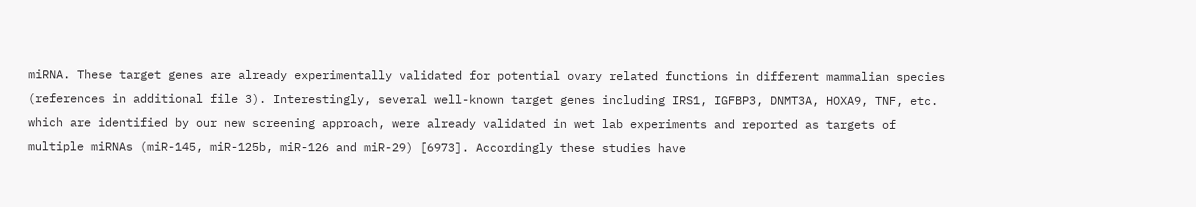miRNA. These target genes are already experimentally validated for potential ovary related functions in different mammalian species (references in additional file 3). Interestingly, several well-known target genes including IRS1, IGFBP3, DNMT3A, HOXA9, TNF, etc. which are identified by our new screening approach, were already validated in wet lab experiments and reported as targets of multiple miRNAs (miR-145, miR-125b, miR-126 and miR-29) [6973]. Accordingly these studies have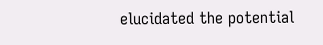elucidated the potential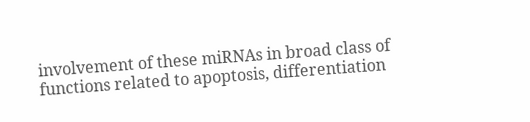involvement of these miRNAs in broad class of functions related to apoptosis, differentiation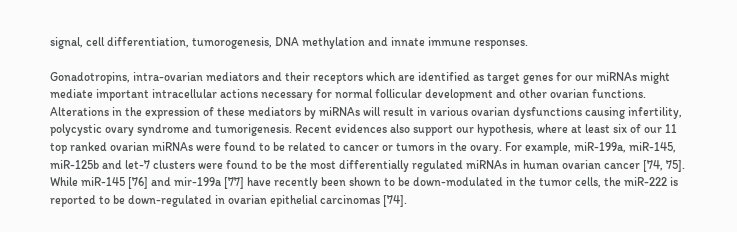signal, cell differentiation, tumorogenesis, DNA methylation and innate immune responses.

Gonadotropins, intra-ovarian mediators and their receptors which are identified as target genes for our miRNAs might mediate important intracellular actions necessary for normal follicular development and other ovarian functions. Alterations in the expression of these mediators by miRNAs will result in various ovarian dysfunctions causing infertility, polycystic ovary syndrome and tumorigenesis. Recent evidences also support our hypothesis, where at least six of our 11 top ranked ovarian miRNAs were found to be related to cancer or tumors in the ovary. For example, miR-199a, miR-145, miR-125b and let-7 clusters were found to be the most differentially regulated miRNAs in human ovarian cancer [74, 75]. While miR-145 [76] and mir-199a [77] have recently been shown to be down-modulated in the tumor cells, the miR-222 is reported to be down-regulated in ovarian epithelial carcinomas [74].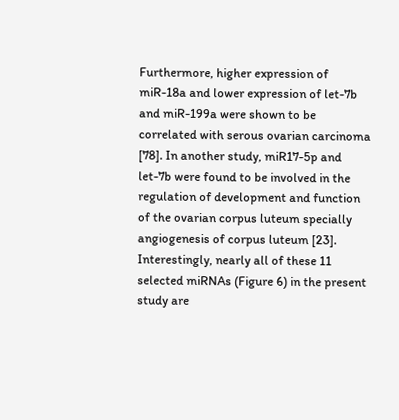Furthermore, higher expression of miR-18a and lower expression of let-7b and miR-199a were shown to be correlated with serous ovarian carcinoma [78]. In another study, miR17-5p and let-7b were found to be involved in the regulation of development and function of the ovarian corpus luteum specially angiogenesis of corpus luteum [23]. Interestingly, nearly all of these 11 selected miRNAs (Figure 6) in the present study are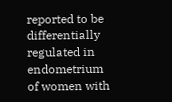reported to be differentially regulated in endometrium of women with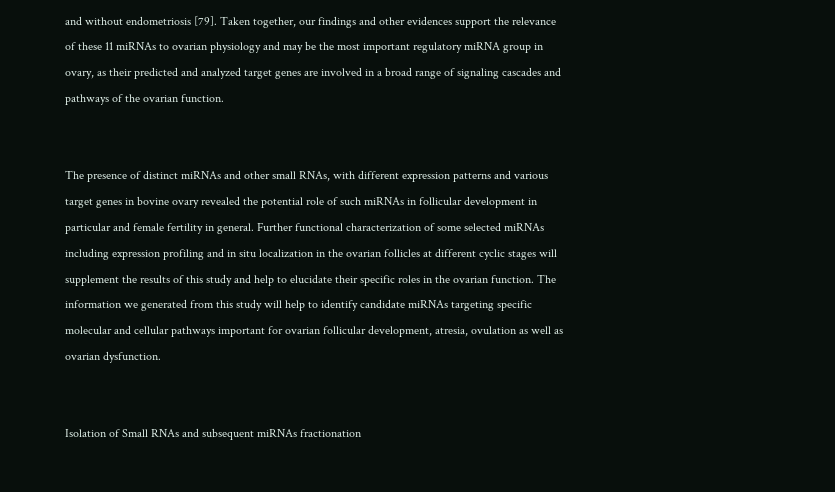and without endometriosis [79]. Taken together, our findings and other evidences support the relevance of these 11 miRNAs to ovarian physiology and may be the most important regulatory miRNA group in ovary, as their predicted and analyzed target genes are involved in a broad range of signaling cascades and pathways of the ovarian function.


The presence of distinct miRNAs and other small RNAs, with different expression patterns and various target genes in bovine ovary revealed the potential role of such miRNAs in follicular development in particular and female fertility in general. Further functional characterization of some selected miRNAs including expression profiling and in situ localization in the ovarian follicles at different cyclic stages will supplement the results of this study and help to elucidate their specific roles in the ovarian function. The information we generated from this study will help to identify candidate miRNAs targeting specific molecular and cellular pathways important for ovarian follicular development, atresia, ovulation as well as ovarian dysfunction.


Isolation of Small RNAs and subsequent miRNAs fractionation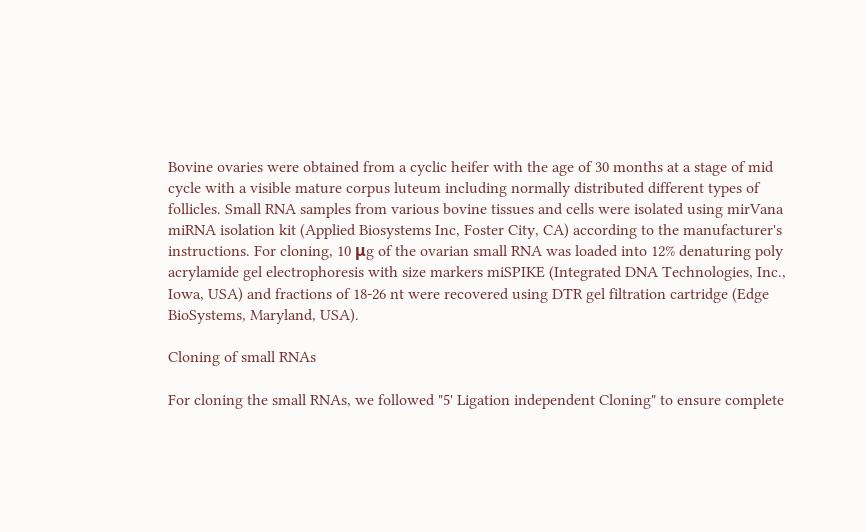Bovine ovaries were obtained from a cyclic heifer with the age of 30 months at a stage of mid cycle with a visible mature corpus luteum including normally distributed different types of follicles. Small RNA samples from various bovine tissues and cells were isolated using mirVana miRNA isolation kit (Applied Biosystems Inc, Foster City, CA) according to the manufacturer's instructions. For cloning, 10 μg of the ovarian small RNA was loaded into 12% denaturing poly acrylamide gel electrophoresis with size markers miSPIKE (Integrated DNA Technologies, Inc., Iowa, USA) and fractions of 18-26 nt were recovered using DTR gel filtration cartridge (Edge BioSystems, Maryland, USA).

Cloning of small RNAs

For cloning the small RNAs, we followed "5' Ligation independent Cloning" to ensure complete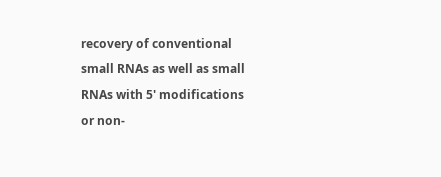recovery of conventional small RNAs as well as small RNAs with 5' modifications or non-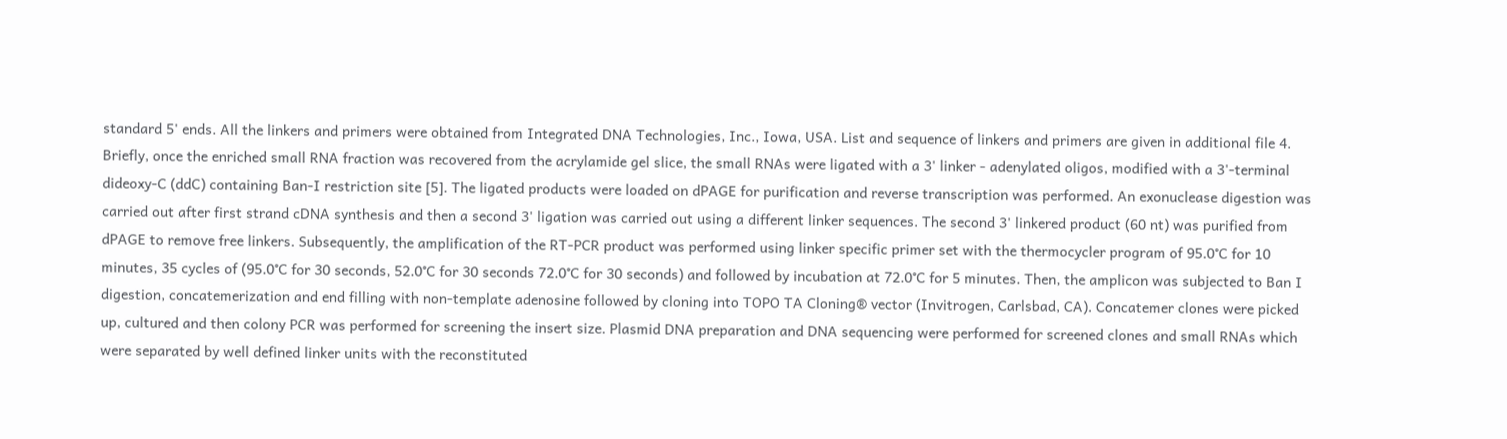standard 5' ends. All the linkers and primers were obtained from Integrated DNA Technologies, Inc., Iowa, USA. List and sequence of linkers and primers are given in additional file 4. Briefly, once the enriched small RNA fraction was recovered from the acrylamide gel slice, the small RNAs were ligated with a 3' linker - adenylated oligos, modified with a 3'-terminal dideoxy-C (ddC) containing Ban-I restriction site [5]. The ligated products were loaded on dPAGE for purification and reverse transcription was performed. An exonuclease digestion was carried out after first strand cDNA synthesis and then a second 3' ligation was carried out using a different linker sequences. The second 3' linkered product (60 nt) was purified from dPAGE to remove free linkers. Subsequently, the amplification of the RT-PCR product was performed using linker specific primer set with the thermocycler program of 95.0°C for 10 minutes, 35 cycles of (95.0°C for 30 seconds, 52.0°C for 30 seconds 72.0°C for 30 seconds) and followed by incubation at 72.0°C for 5 minutes. Then, the amplicon was subjected to Ban I digestion, concatemerization and end filling with non-template adenosine followed by cloning into TOPO TA Cloning® vector (Invitrogen, Carlsbad, CA). Concatemer clones were picked up, cultured and then colony PCR was performed for screening the insert size. Plasmid DNA preparation and DNA sequencing were performed for screened clones and small RNAs which were separated by well defined linker units with the reconstituted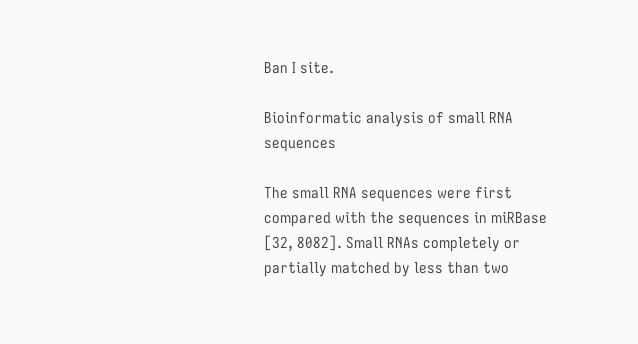Ban I site.

Bioinformatic analysis of small RNA sequences

The small RNA sequences were first compared with the sequences in miRBase [32, 8082]. Small RNAs completely or partially matched by less than two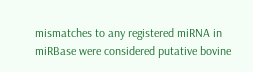mismatches to any registered miRNA in miRBase were considered putative bovine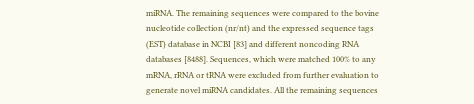miRNA. The remaining sequences were compared to the bovine nucleotide collection (nr/nt) and the expressed sequence tags (EST) database in NCBI [83] and different noncoding RNA databases [8488]. Sequences, which were matched 100% to any mRNA, rRNA or tRNA were excluded from further evaluation to generate novel miRNA candidates. All the remaining sequences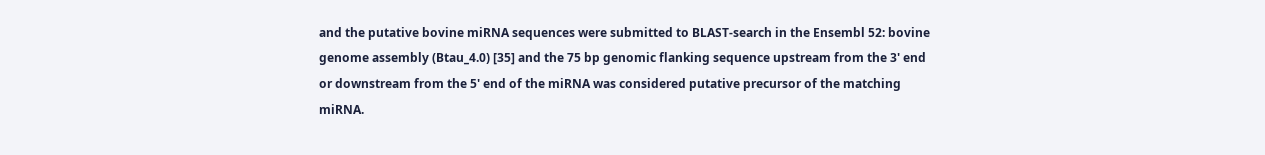and the putative bovine miRNA sequences were submitted to BLAST-search in the Ensembl 52: bovine genome assembly (Btau_4.0) [35] and the 75 bp genomic flanking sequence upstream from the 3' end or downstream from the 5' end of the miRNA was considered putative precursor of the matching miRNA.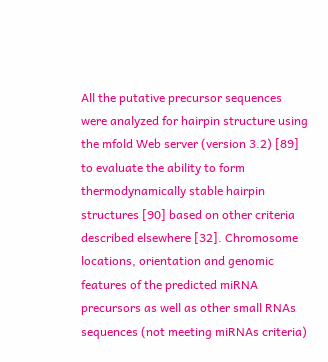All the putative precursor sequences were analyzed for hairpin structure using the mfold Web server (version 3.2) [89] to evaluate the ability to form thermodynamically stable hairpin structures [90] based on other criteria described elsewhere [32]. Chromosome locations, orientation and genomic features of the predicted miRNA precursors as well as other small RNAs sequences (not meeting miRNAs criteria)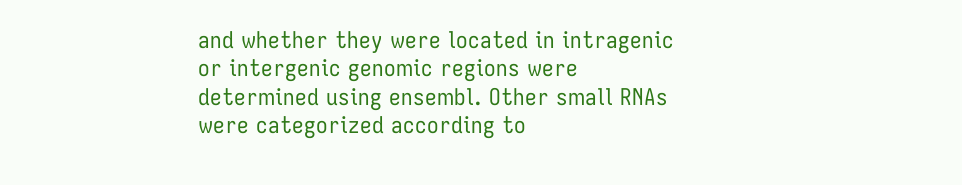and whether they were located in intragenic or intergenic genomic regions were determined using ensembl. Other small RNAs were categorized according to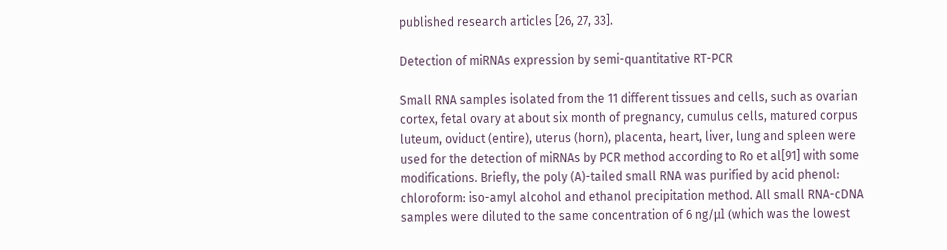published research articles [26, 27, 33].

Detection of miRNAs expression by semi-quantitative RT-PCR

Small RNA samples isolated from the 11 different tissues and cells, such as ovarian cortex, fetal ovary at about six month of pregnancy, cumulus cells, matured corpus luteum, oviduct (entire), uterus (horn), placenta, heart, liver, lung and spleen were used for the detection of miRNAs by PCR method according to Ro et al[91] with some modifications. Briefly, the poly (A)-tailed small RNA was purified by acid phenol: chloroform: iso-amyl alcohol and ethanol precipitation method. All small RNA-cDNA samples were diluted to the same concentration of 6 ng/μl (which was the lowest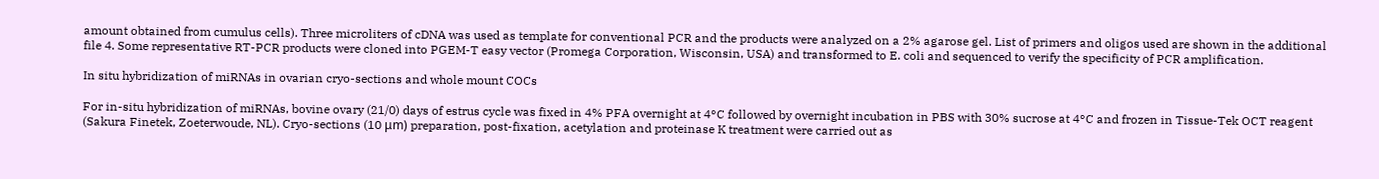amount obtained from cumulus cells). Three microliters of cDNA was used as template for conventional PCR and the products were analyzed on a 2% agarose gel. List of primers and oligos used are shown in the additional file 4. Some representative RT-PCR products were cloned into PGEM-T easy vector (Promega Corporation, Wisconsin, USA) and transformed to E. coli and sequenced to verify the specificity of PCR amplification.

In situ hybridization of miRNAs in ovarian cryo-sections and whole mount COCs

For in-situ hybridization of miRNAs, bovine ovary (21/0) days of estrus cycle was fixed in 4% PFA overnight at 4°C followed by overnight incubation in PBS with 30% sucrose at 4°C and frozen in Tissue-Tek OCT reagent (Sakura Finetek, Zoeterwoude, NL). Cryo-sections (10 μm) preparation, post-fixation, acetylation and proteinase K treatment were carried out as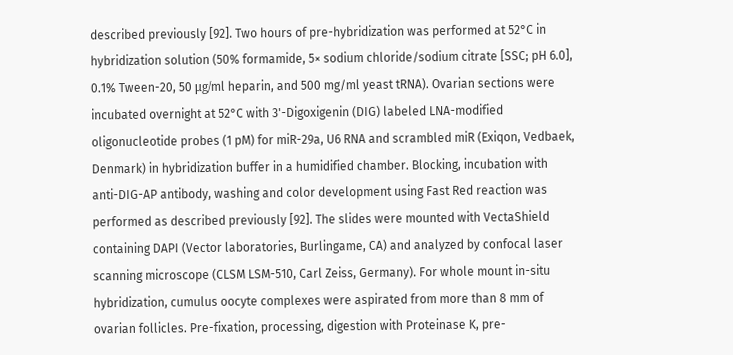described previously [92]. Two hours of pre-hybridization was performed at 52°C in hybridization solution (50% formamide, 5× sodium chloride/sodium citrate [SSC; pH 6.0], 0.1% Tween-20, 50 μg/ml heparin, and 500 mg/ml yeast tRNA). Ovarian sections were incubated overnight at 52°C with 3'-Digoxigenin (DIG) labeled LNA-modified oligonucleotide probes (1 pM) for miR-29a, U6 RNA and scrambled miR (Exiqon, Vedbaek, Denmark) in hybridization buffer in a humidified chamber. Blocking, incubation with anti-DIG-AP antibody, washing and color development using Fast Red reaction was performed as described previously [92]. The slides were mounted with VectaShield containing DAPI (Vector laboratories, Burlingame, CA) and analyzed by confocal laser scanning microscope (CLSM LSM-510, Carl Zeiss, Germany). For whole mount in-situ hybridization, cumulus oocyte complexes were aspirated from more than 8 mm of ovarian follicles. Pre-fixation, processing, digestion with Proteinase K, pre-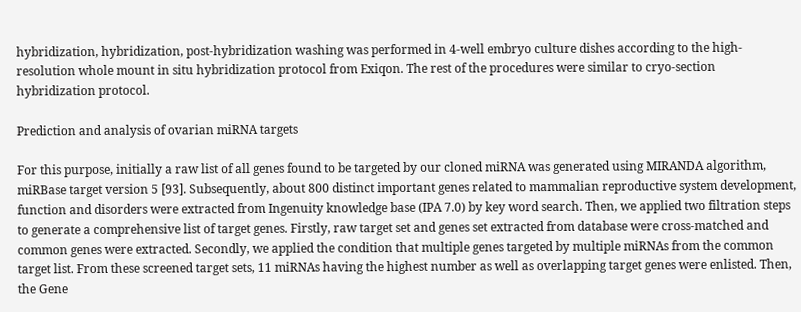hybridization, hybridization, post-hybridization washing was performed in 4-well embryo culture dishes according to the high-resolution whole mount in situ hybridization protocol from Exiqon. The rest of the procedures were similar to cryo-section hybridization protocol.

Prediction and analysis of ovarian miRNA targets

For this purpose, initially a raw list of all genes found to be targeted by our cloned miRNA was generated using MIRANDA algorithm, miRBase target version 5 [93]. Subsequently, about 800 distinct important genes related to mammalian reproductive system development, function and disorders were extracted from Ingenuity knowledge base (IPA 7.0) by key word search. Then, we applied two filtration steps to generate a comprehensive list of target genes. Firstly, raw target set and genes set extracted from database were cross-matched and common genes were extracted. Secondly, we applied the condition that multiple genes targeted by multiple miRNAs from the common target list. From these screened target sets, 11 miRNAs having the highest number as well as overlapping target genes were enlisted. Then, the Gene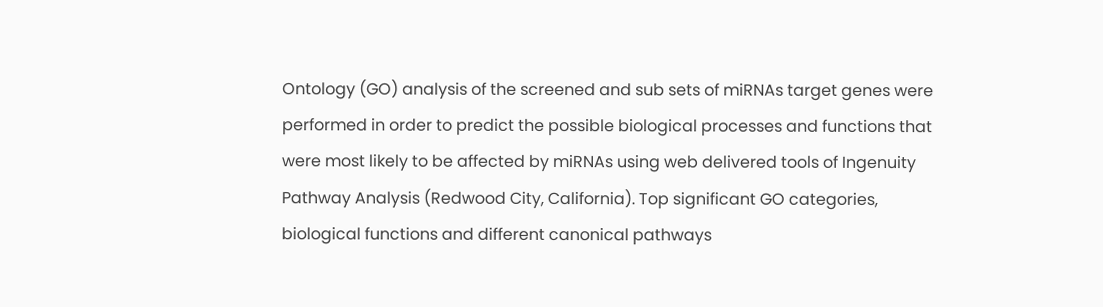Ontology (GO) analysis of the screened and sub sets of miRNAs target genes were performed in order to predict the possible biological processes and functions that were most likely to be affected by miRNAs using web delivered tools of Ingenuity Pathway Analysis (Redwood City, California). Top significant GO categories, biological functions and different canonical pathways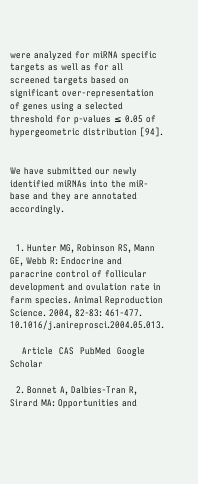were analyzed for miRNA specific targets as well as for all screened targets based on significant over-representation of genes using a selected threshold for p-values ≤ 0.05 of hypergeometric distribution [94].


We have submitted our newly identified miRNAs into the miR-base and they are annotated accordingly.


  1. Hunter MG, Robinson RS, Mann GE, Webb R: Endocrine and paracrine control of follicular development and ovulation rate in farm species. Animal Reproduction Science. 2004, 82-83: 461-477. 10.1016/j.anireprosci.2004.05.013.

    Article  CAS  PubMed  Google Scholar

  2. Bonnet A, Dalbies-Tran R, Sirard MA: Opportunities and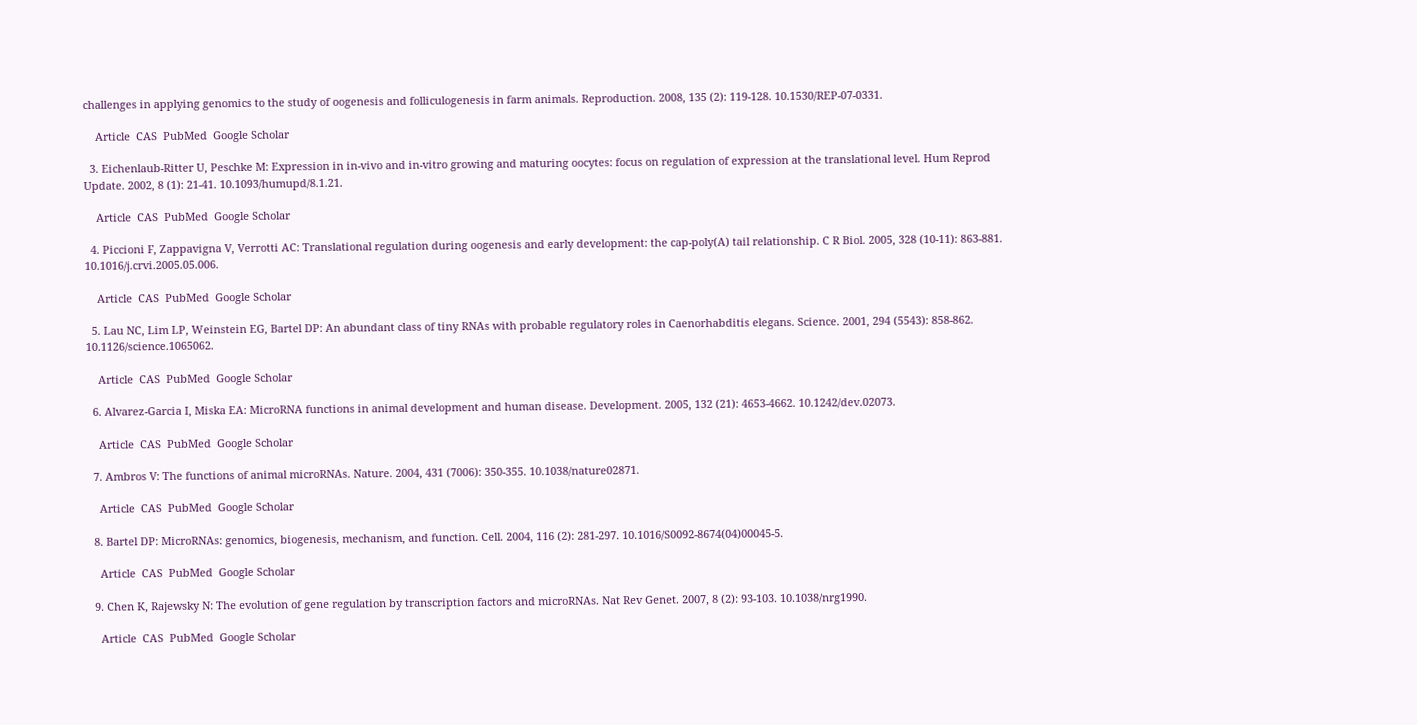challenges in applying genomics to the study of oogenesis and folliculogenesis in farm animals. Reproduction. 2008, 135 (2): 119-128. 10.1530/REP-07-0331.

    Article  CAS  PubMed  Google Scholar

  3. Eichenlaub-Ritter U, Peschke M: Expression in in-vivo and in-vitro growing and maturing oocytes: focus on regulation of expression at the translational level. Hum Reprod Update. 2002, 8 (1): 21-41. 10.1093/humupd/8.1.21.

    Article  CAS  PubMed  Google Scholar

  4. Piccioni F, Zappavigna V, Verrotti AC: Translational regulation during oogenesis and early development: the cap-poly(A) tail relationship. C R Biol. 2005, 328 (10-11): 863-881. 10.1016/j.crvi.2005.05.006.

    Article  CAS  PubMed  Google Scholar

  5. Lau NC, Lim LP, Weinstein EG, Bartel DP: An abundant class of tiny RNAs with probable regulatory roles in Caenorhabditis elegans. Science. 2001, 294 (5543): 858-862. 10.1126/science.1065062.

    Article  CAS  PubMed  Google Scholar

  6. Alvarez-Garcia I, Miska EA: MicroRNA functions in animal development and human disease. Development. 2005, 132 (21): 4653-4662. 10.1242/dev.02073.

    Article  CAS  PubMed  Google Scholar

  7. Ambros V: The functions of animal microRNAs. Nature. 2004, 431 (7006): 350-355. 10.1038/nature02871.

    Article  CAS  PubMed  Google Scholar

  8. Bartel DP: MicroRNAs: genomics, biogenesis, mechanism, and function. Cell. 2004, 116 (2): 281-297. 10.1016/S0092-8674(04)00045-5.

    Article  CAS  PubMed  Google Scholar

  9. Chen K, Rajewsky N: The evolution of gene regulation by transcription factors and microRNAs. Nat Rev Genet. 2007, 8 (2): 93-103. 10.1038/nrg1990.

    Article  CAS  PubMed  Google Scholar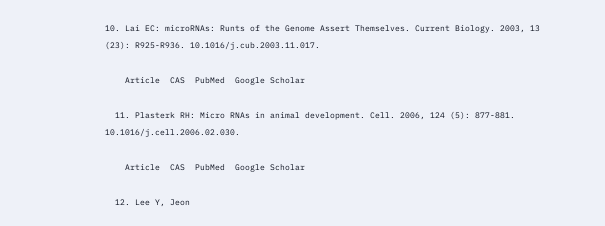10. Lai EC: microRNAs: Runts of the Genome Assert Themselves. Current Biology. 2003, 13 (23): R925-R936. 10.1016/j.cub.2003.11.017.

    Article  CAS  PubMed  Google Scholar

  11. Plasterk RH: Micro RNAs in animal development. Cell. 2006, 124 (5): 877-881. 10.1016/j.cell.2006.02.030.

    Article  CAS  PubMed  Google Scholar

  12. Lee Y, Jeon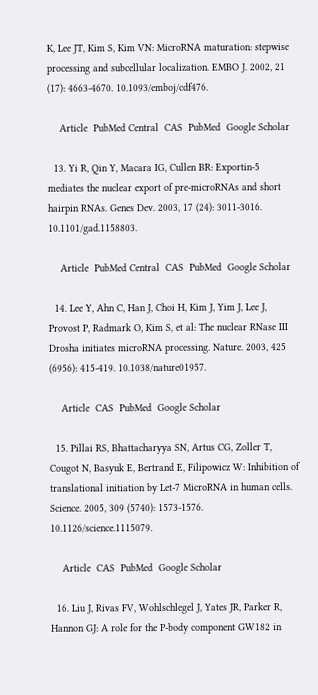K, Lee JT, Kim S, Kim VN: MicroRNA maturation: stepwise processing and subcellular localization. EMBO J. 2002, 21 (17): 4663-4670. 10.1093/emboj/cdf476.

    Article  PubMed Central  CAS  PubMed  Google Scholar

  13. Yi R, Qin Y, Macara IG, Cullen BR: Exportin-5 mediates the nuclear export of pre-microRNAs and short hairpin RNAs. Genes Dev. 2003, 17 (24): 3011-3016. 10.1101/gad.1158803.

    Article  PubMed Central  CAS  PubMed  Google Scholar

  14. Lee Y, Ahn C, Han J, Choi H, Kim J, Yim J, Lee J, Provost P, Radmark O, Kim S, et al: The nuclear RNase III Drosha initiates microRNA processing. Nature. 2003, 425 (6956): 415-419. 10.1038/nature01957.

    Article  CAS  PubMed  Google Scholar

  15. Pillai RS, Bhattacharyya SN, Artus CG, Zoller T, Cougot N, Basyuk E, Bertrand E, Filipowicz W: Inhibition of translational initiation by Let-7 MicroRNA in human cells. Science. 2005, 309 (5740): 1573-1576. 10.1126/science.1115079.

    Article  CAS  PubMed  Google Scholar

  16. Liu J, Rivas FV, Wohlschlegel J, Yates JR, Parker R, Hannon GJ: A role for the P-body component GW182 in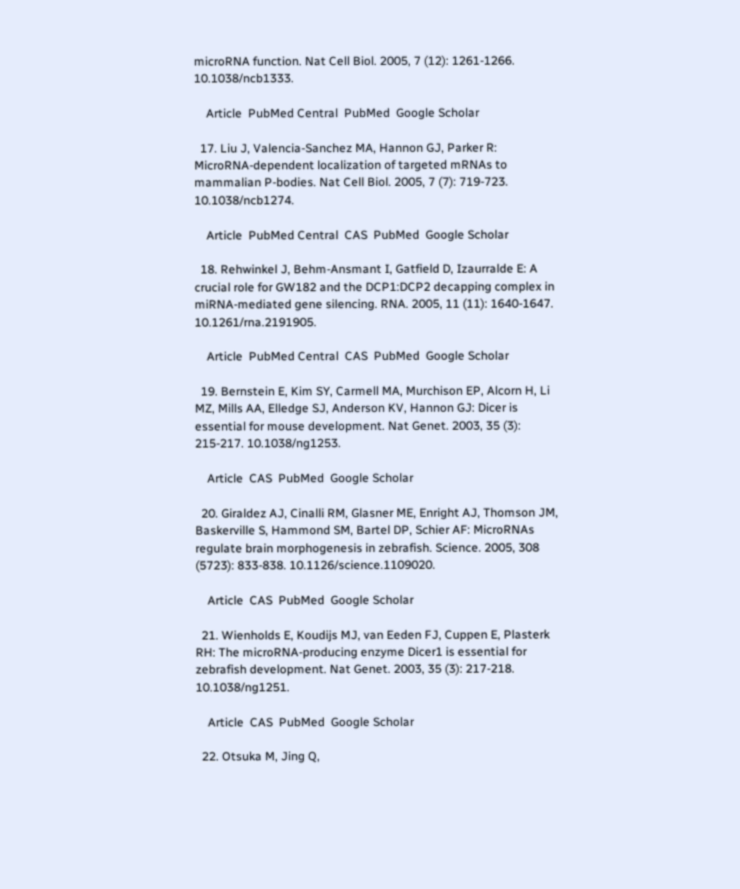microRNA function. Nat Cell Biol. 2005, 7 (12): 1261-1266. 10.1038/ncb1333.

    Article  PubMed Central  PubMed  Google Scholar

  17. Liu J, Valencia-Sanchez MA, Hannon GJ, Parker R: MicroRNA-dependent localization of targeted mRNAs to mammalian P-bodies. Nat Cell Biol. 2005, 7 (7): 719-723. 10.1038/ncb1274.

    Article  PubMed Central  CAS  PubMed  Google Scholar

  18. Rehwinkel J, Behm-Ansmant I, Gatfield D, Izaurralde E: A crucial role for GW182 and the DCP1:DCP2 decapping complex in miRNA-mediated gene silencing. RNA. 2005, 11 (11): 1640-1647. 10.1261/rna.2191905.

    Article  PubMed Central  CAS  PubMed  Google Scholar

  19. Bernstein E, Kim SY, Carmell MA, Murchison EP, Alcorn H, Li MZ, Mills AA, Elledge SJ, Anderson KV, Hannon GJ: Dicer is essential for mouse development. Nat Genet. 2003, 35 (3): 215-217. 10.1038/ng1253.

    Article  CAS  PubMed  Google Scholar

  20. Giraldez AJ, Cinalli RM, Glasner ME, Enright AJ, Thomson JM, Baskerville S, Hammond SM, Bartel DP, Schier AF: MicroRNAs regulate brain morphogenesis in zebrafish. Science. 2005, 308 (5723): 833-838. 10.1126/science.1109020.

    Article  CAS  PubMed  Google Scholar

  21. Wienholds E, Koudijs MJ, van Eeden FJ, Cuppen E, Plasterk RH: The microRNA-producing enzyme Dicer1 is essential for zebrafish development. Nat Genet. 2003, 35 (3): 217-218. 10.1038/ng1251.

    Article  CAS  PubMed  Google Scholar

  22. Otsuka M, Jing Q,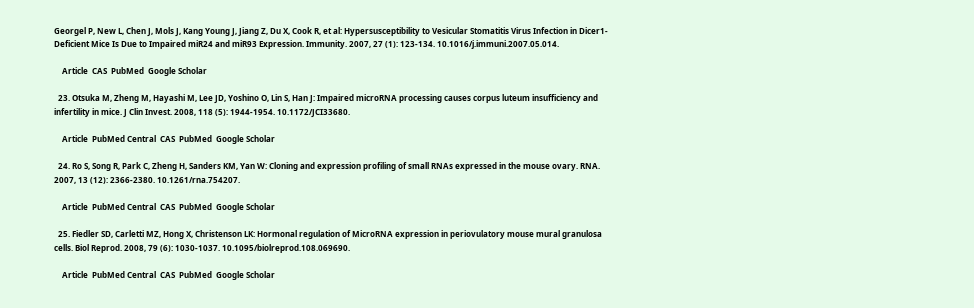Georgel P, New L, Chen J, Mols J, Kang Young J, Jiang Z, Du X, Cook R, et al: Hypersusceptibility to Vesicular Stomatitis Virus Infection in Dicer1-Deficient Mice Is Due to Impaired miR24 and miR93 Expression. Immunity. 2007, 27 (1): 123-134. 10.1016/j.immuni.2007.05.014.

    Article  CAS  PubMed  Google Scholar

  23. Otsuka M, Zheng M, Hayashi M, Lee JD, Yoshino O, Lin S, Han J: Impaired microRNA processing causes corpus luteum insufficiency and infertility in mice. J Clin Invest. 2008, 118 (5): 1944-1954. 10.1172/JCI33680.

    Article  PubMed Central  CAS  PubMed  Google Scholar

  24. Ro S, Song R, Park C, Zheng H, Sanders KM, Yan W: Cloning and expression profiling of small RNAs expressed in the mouse ovary. RNA. 2007, 13 (12): 2366-2380. 10.1261/rna.754207.

    Article  PubMed Central  CAS  PubMed  Google Scholar

  25. Fiedler SD, Carletti MZ, Hong X, Christenson LK: Hormonal regulation of MicroRNA expression in periovulatory mouse mural granulosa cells. Biol Reprod. 2008, 79 (6): 1030-1037. 10.1095/biolreprod.108.069690.

    Article  PubMed Central  CAS  PubMed  Google Scholar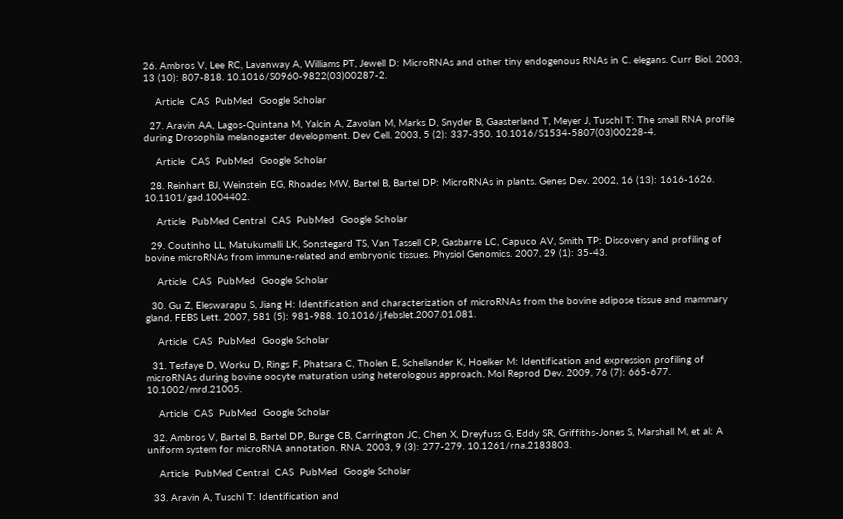26. Ambros V, Lee RC, Lavanway A, Williams PT, Jewell D: MicroRNAs and other tiny endogenous RNAs in C. elegans. Curr Biol. 2003, 13 (10): 807-818. 10.1016/S0960-9822(03)00287-2.

    Article  CAS  PubMed  Google Scholar

  27. Aravin AA, Lagos-Quintana M, Yalcin A, Zavolan M, Marks D, Snyder B, Gaasterland T, Meyer J, Tuschl T: The small RNA profile during Drosophila melanogaster development. Dev Cell. 2003, 5 (2): 337-350. 10.1016/S1534-5807(03)00228-4.

    Article  CAS  PubMed  Google Scholar

  28. Reinhart BJ, Weinstein EG, Rhoades MW, Bartel B, Bartel DP: MicroRNAs in plants. Genes Dev. 2002, 16 (13): 1616-1626. 10.1101/gad.1004402.

    Article  PubMed Central  CAS  PubMed  Google Scholar

  29. Coutinho LL, Matukumalli LK, Sonstegard TS, Van Tassell CP, Gasbarre LC, Capuco AV, Smith TP: Discovery and profiling of bovine microRNAs from immune-related and embryonic tissues. Physiol Genomics. 2007, 29 (1): 35-43.

    Article  CAS  PubMed  Google Scholar

  30. Gu Z, Eleswarapu S, Jiang H: Identification and characterization of microRNAs from the bovine adipose tissue and mammary gland. FEBS Lett. 2007, 581 (5): 981-988. 10.1016/j.febslet.2007.01.081.

    Article  CAS  PubMed  Google Scholar

  31. Tesfaye D, Worku D, Rings F, Phatsara C, Tholen E, Schellander K, Hoelker M: Identification and expression profiling of microRNAs during bovine oocyte maturation using heterologous approach. Mol Reprod Dev. 2009, 76 (7): 665-677. 10.1002/mrd.21005.

    Article  CAS  PubMed  Google Scholar

  32. Ambros V, Bartel B, Bartel DP, Burge CB, Carrington JC, Chen X, Dreyfuss G, Eddy SR, Griffiths-Jones S, Marshall M, et al: A uniform system for microRNA annotation. RNA. 2003, 9 (3): 277-279. 10.1261/rna.2183803.

    Article  PubMed Central  CAS  PubMed  Google Scholar

  33. Aravin A, Tuschl T: Identification and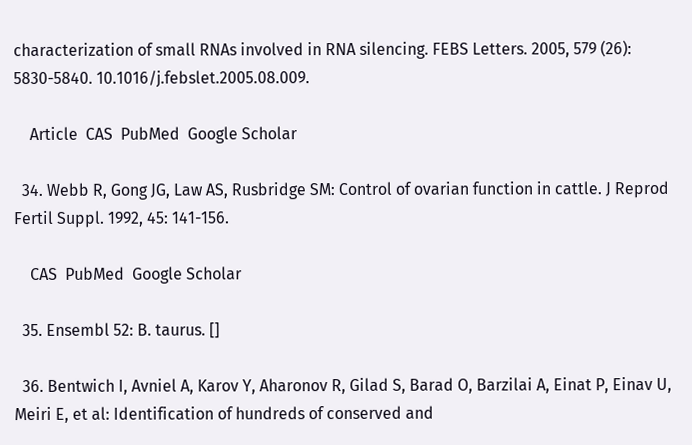characterization of small RNAs involved in RNA silencing. FEBS Letters. 2005, 579 (26): 5830-5840. 10.1016/j.febslet.2005.08.009.

    Article  CAS  PubMed  Google Scholar

  34. Webb R, Gong JG, Law AS, Rusbridge SM: Control of ovarian function in cattle. J Reprod Fertil Suppl. 1992, 45: 141-156.

    CAS  PubMed  Google Scholar

  35. Ensembl 52: B. taurus. []

  36. Bentwich I, Avniel A, Karov Y, Aharonov R, Gilad S, Barad O, Barzilai A, Einat P, Einav U, Meiri E, et al: Identification of hundreds of conserved and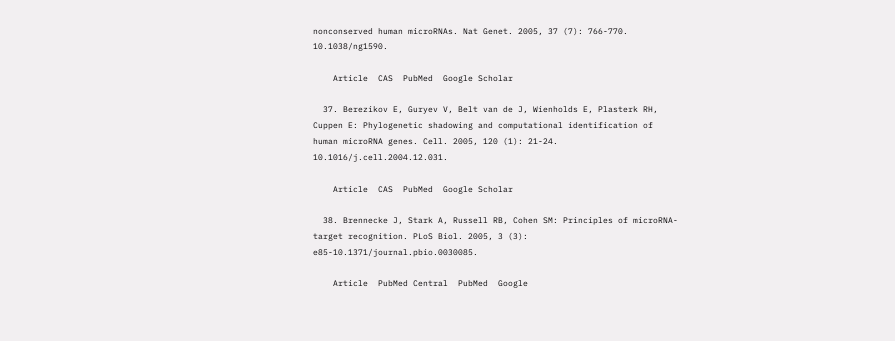nonconserved human microRNAs. Nat Genet. 2005, 37 (7): 766-770. 10.1038/ng1590.

    Article  CAS  PubMed  Google Scholar

  37. Berezikov E, Guryev V, Belt van de J, Wienholds E, Plasterk RH, Cuppen E: Phylogenetic shadowing and computational identification of human microRNA genes. Cell. 2005, 120 (1): 21-24. 10.1016/j.cell.2004.12.031.

    Article  CAS  PubMed  Google Scholar

  38. Brennecke J, Stark A, Russell RB, Cohen SM: Principles of microRNA-target recognition. PLoS Biol. 2005, 3 (3): e85-10.1371/journal.pbio.0030085.

    Article  PubMed Central  PubMed  Google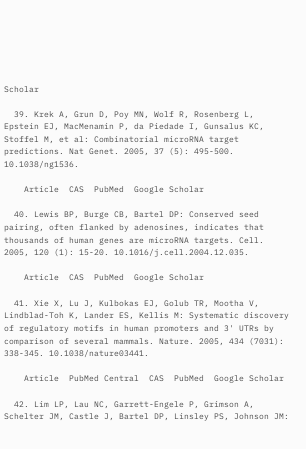Scholar

  39. Krek A, Grun D, Poy MN, Wolf R, Rosenberg L, Epstein EJ, MacMenamin P, da Piedade I, Gunsalus KC, Stoffel M, et al: Combinatorial microRNA target predictions. Nat Genet. 2005, 37 (5): 495-500. 10.1038/ng1536.

    Article  CAS  PubMed  Google Scholar

  40. Lewis BP, Burge CB, Bartel DP: Conserved seed pairing, often flanked by adenosines, indicates that thousands of human genes are microRNA targets. Cell. 2005, 120 (1): 15-20. 10.1016/j.cell.2004.12.035.

    Article  CAS  PubMed  Google Scholar

  41. Xie X, Lu J, Kulbokas EJ, Golub TR, Mootha V, Lindblad-Toh K, Lander ES, Kellis M: Systematic discovery of regulatory motifs in human promoters and 3' UTRs by comparison of several mammals. Nature. 2005, 434 (7031): 338-345. 10.1038/nature03441.

    Article  PubMed Central  CAS  PubMed  Google Scholar

  42. Lim LP, Lau NC, Garrett-Engele P, Grimson A, Schelter JM, Castle J, Bartel DP, Linsley PS, Johnson JM: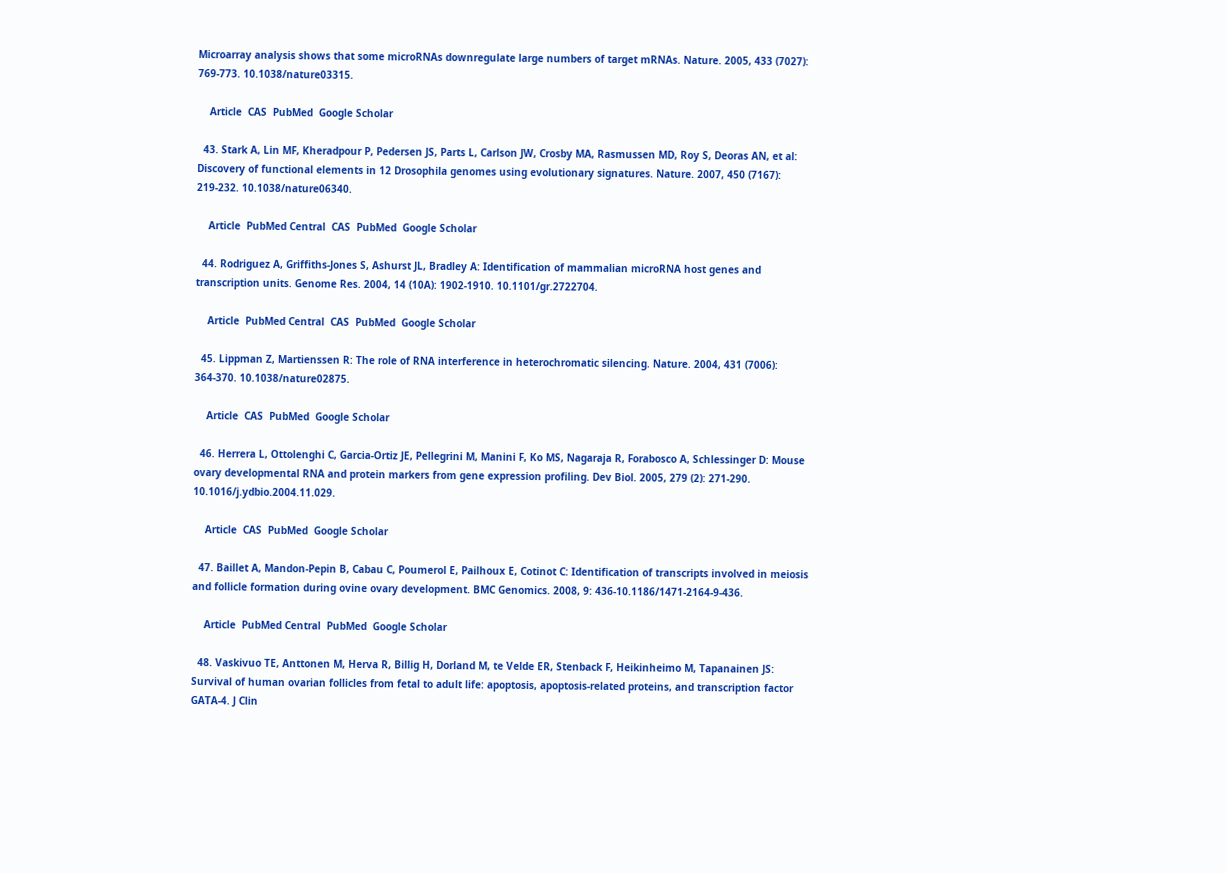Microarray analysis shows that some microRNAs downregulate large numbers of target mRNAs. Nature. 2005, 433 (7027): 769-773. 10.1038/nature03315.

    Article  CAS  PubMed  Google Scholar

  43. Stark A, Lin MF, Kheradpour P, Pedersen JS, Parts L, Carlson JW, Crosby MA, Rasmussen MD, Roy S, Deoras AN, et al: Discovery of functional elements in 12 Drosophila genomes using evolutionary signatures. Nature. 2007, 450 (7167): 219-232. 10.1038/nature06340.

    Article  PubMed Central  CAS  PubMed  Google Scholar

  44. Rodriguez A, Griffiths-Jones S, Ashurst JL, Bradley A: Identification of mammalian microRNA host genes and transcription units. Genome Res. 2004, 14 (10A): 1902-1910. 10.1101/gr.2722704.

    Article  PubMed Central  CAS  PubMed  Google Scholar

  45. Lippman Z, Martienssen R: The role of RNA interference in heterochromatic silencing. Nature. 2004, 431 (7006): 364-370. 10.1038/nature02875.

    Article  CAS  PubMed  Google Scholar

  46. Herrera L, Ottolenghi C, Garcia-Ortiz JE, Pellegrini M, Manini F, Ko MS, Nagaraja R, Forabosco A, Schlessinger D: Mouse ovary developmental RNA and protein markers from gene expression profiling. Dev Biol. 2005, 279 (2): 271-290. 10.1016/j.ydbio.2004.11.029.

    Article  CAS  PubMed  Google Scholar

  47. Baillet A, Mandon-Pepin B, Cabau C, Poumerol E, Pailhoux E, Cotinot C: Identification of transcripts involved in meiosis and follicle formation during ovine ovary development. BMC Genomics. 2008, 9: 436-10.1186/1471-2164-9-436.

    Article  PubMed Central  PubMed  Google Scholar

  48. Vaskivuo TE, Anttonen M, Herva R, Billig H, Dorland M, te Velde ER, Stenback F, Heikinheimo M, Tapanainen JS: Survival of human ovarian follicles from fetal to adult life: apoptosis, apoptosis-related proteins, and transcription factor GATA-4. J Clin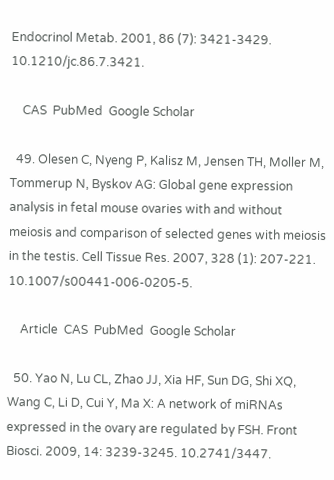Endocrinol Metab. 2001, 86 (7): 3421-3429. 10.1210/jc.86.7.3421.

    CAS  PubMed  Google Scholar

  49. Olesen C, Nyeng P, Kalisz M, Jensen TH, Moller M, Tommerup N, Byskov AG: Global gene expression analysis in fetal mouse ovaries with and without meiosis and comparison of selected genes with meiosis in the testis. Cell Tissue Res. 2007, 328 (1): 207-221. 10.1007/s00441-006-0205-5.

    Article  CAS  PubMed  Google Scholar

  50. Yao N, Lu CL, Zhao JJ, Xia HF, Sun DG, Shi XQ, Wang C, Li D, Cui Y, Ma X: A network of miRNAs expressed in the ovary are regulated by FSH. Front Biosci. 2009, 14: 3239-3245. 10.2741/3447.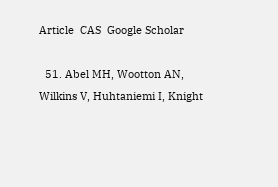Article  CAS  Google Scholar

  51. Abel MH, Wootton AN, Wilkins V, Huhtaniemi I, Knight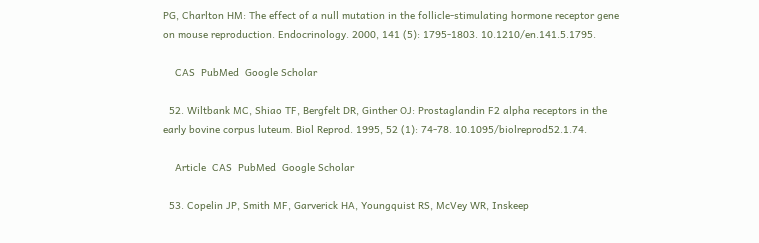PG, Charlton HM: The effect of a null mutation in the follicle-stimulating hormone receptor gene on mouse reproduction. Endocrinology. 2000, 141 (5): 1795-1803. 10.1210/en.141.5.1795.

    CAS  PubMed  Google Scholar

  52. Wiltbank MC, Shiao TF, Bergfelt DR, Ginther OJ: Prostaglandin F2 alpha receptors in the early bovine corpus luteum. Biol Reprod. 1995, 52 (1): 74-78. 10.1095/biolreprod52.1.74.

    Article  CAS  PubMed  Google Scholar

  53. Copelin JP, Smith MF, Garverick HA, Youngquist RS, McVey WR, Inskeep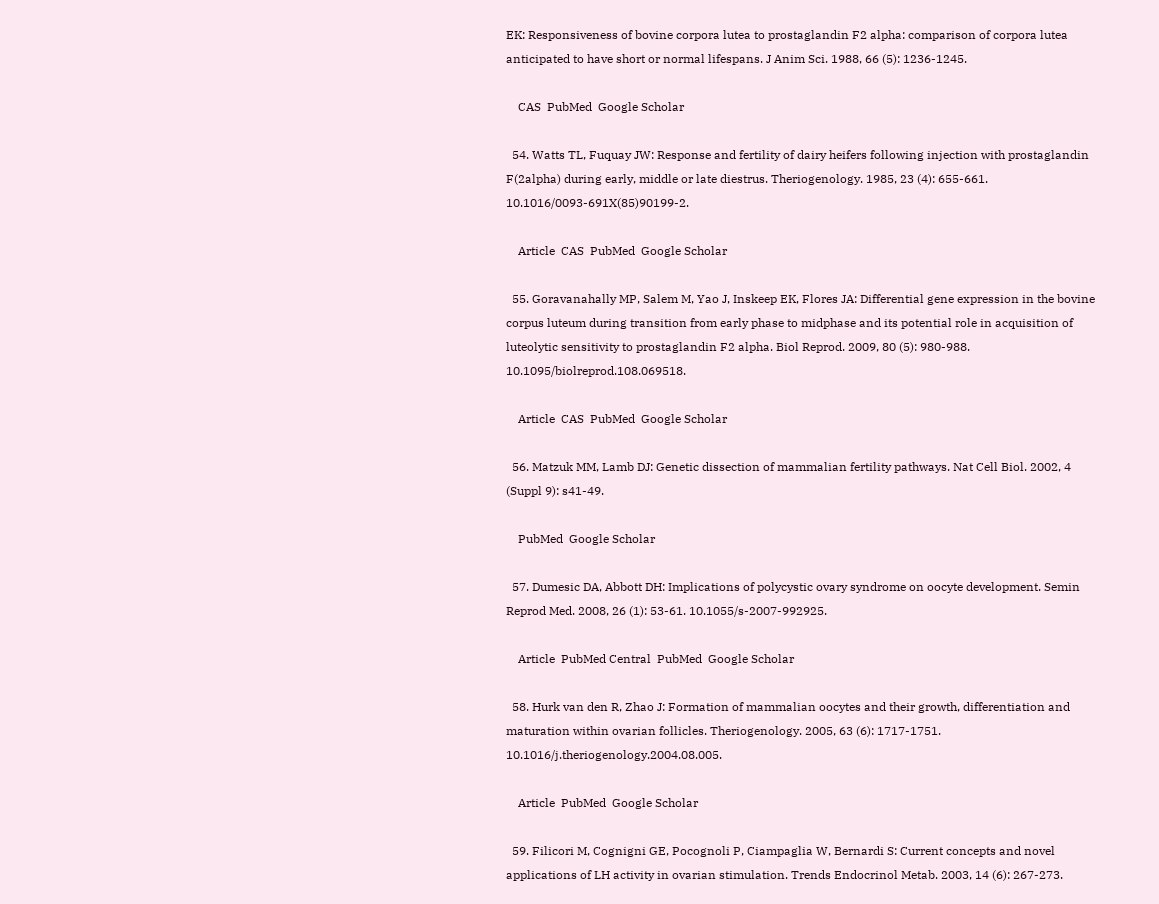EK: Responsiveness of bovine corpora lutea to prostaglandin F2 alpha: comparison of corpora lutea anticipated to have short or normal lifespans. J Anim Sci. 1988, 66 (5): 1236-1245.

    CAS  PubMed  Google Scholar

  54. Watts TL, Fuquay JW: Response and fertility of dairy heifers following injection with prostaglandin F(2alpha) during early, middle or late diestrus. Theriogenology. 1985, 23 (4): 655-661. 10.1016/0093-691X(85)90199-2.

    Article  CAS  PubMed  Google Scholar

  55. Goravanahally MP, Salem M, Yao J, Inskeep EK, Flores JA: Differential gene expression in the bovine corpus luteum during transition from early phase to midphase and its potential role in acquisition of luteolytic sensitivity to prostaglandin F2 alpha. Biol Reprod. 2009, 80 (5): 980-988. 10.1095/biolreprod.108.069518.

    Article  CAS  PubMed  Google Scholar

  56. Matzuk MM, Lamb DJ: Genetic dissection of mammalian fertility pathways. Nat Cell Biol. 2002, 4 (Suppl 9): s41-49.

    PubMed  Google Scholar

  57. Dumesic DA, Abbott DH: Implications of polycystic ovary syndrome on oocyte development. Semin Reprod Med. 2008, 26 (1): 53-61. 10.1055/s-2007-992925.

    Article  PubMed Central  PubMed  Google Scholar

  58. Hurk van den R, Zhao J: Formation of mammalian oocytes and their growth, differentiation and maturation within ovarian follicles. Theriogenology. 2005, 63 (6): 1717-1751. 10.1016/j.theriogenology.2004.08.005.

    Article  PubMed  Google Scholar

  59. Filicori M, Cognigni GE, Pocognoli P, Ciampaglia W, Bernardi S: Current concepts and novel applications of LH activity in ovarian stimulation. Trends Endocrinol Metab. 2003, 14 (6): 267-273.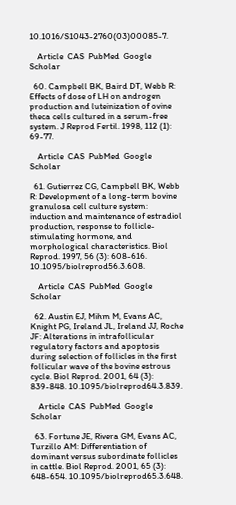10.1016/S1043-2760(03)00085-7.

    Article  CAS  PubMed  Google Scholar

  60. Campbell BK, Baird DT, Webb R: Effects of dose of LH on androgen production and luteinization of ovine theca cells cultured in a serum-free system. J Reprod Fertil. 1998, 112 (1): 69-77.

    Article  CAS  PubMed  Google Scholar

  61. Gutierrez CG, Campbell BK, Webb R: Development of a long-term bovine granulosa cell culture system: induction and maintenance of estradiol production, response to follicle-stimulating hormone, and morphological characteristics. Biol Reprod. 1997, 56 (3): 608-616. 10.1095/biolreprod56.3.608.

    Article  CAS  PubMed  Google Scholar

  62. Austin EJ, Mihm M, Evans AC, Knight PG, Ireland JL, Ireland JJ, Roche JF: Alterations in intrafollicular regulatory factors and apoptosis during selection of follicles in the first follicular wave of the bovine estrous cycle. Biol Reprod. 2001, 64 (3): 839-848. 10.1095/biolreprod64.3.839.

    Article  CAS  PubMed  Google Scholar

  63. Fortune JE, Rivera GM, Evans AC, Turzillo AM: Differentiation of dominant versus subordinate follicles in cattle. Biol Reprod. 2001, 65 (3): 648-654. 10.1095/biolreprod65.3.648.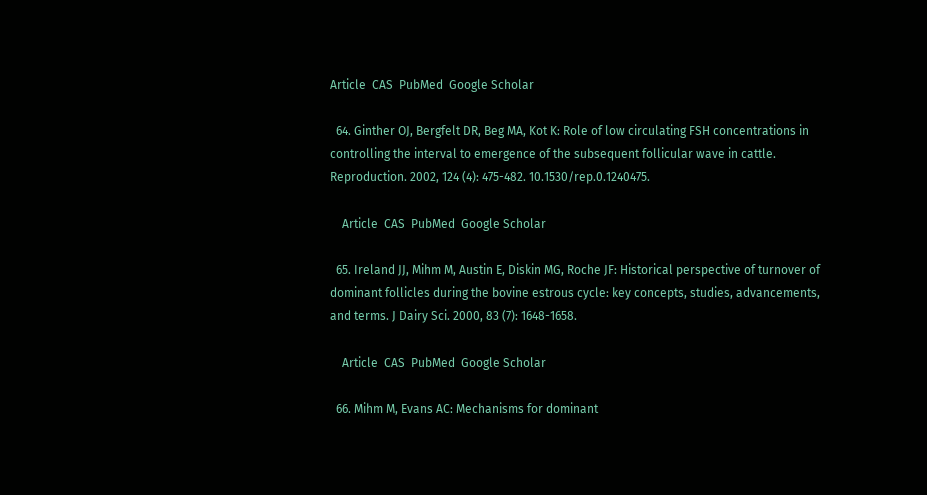Article  CAS  PubMed  Google Scholar

  64. Ginther OJ, Bergfelt DR, Beg MA, Kot K: Role of low circulating FSH concentrations in controlling the interval to emergence of the subsequent follicular wave in cattle. Reproduction. 2002, 124 (4): 475-482. 10.1530/rep.0.1240475.

    Article  CAS  PubMed  Google Scholar

  65. Ireland JJ, Mihm M, Austin E, Diskin MG, Roche JF: Historical perspective of turnover of dominant follicles during the bovine estrous cycle: key concepts, studies, advancements, and terms. J Dairy Sci. 2000, 83 (7): 1648-1658.

    Article  CAS  PubMed  Google Scholar

  66. Mihm M, Evans AC: Mechanisms for dominant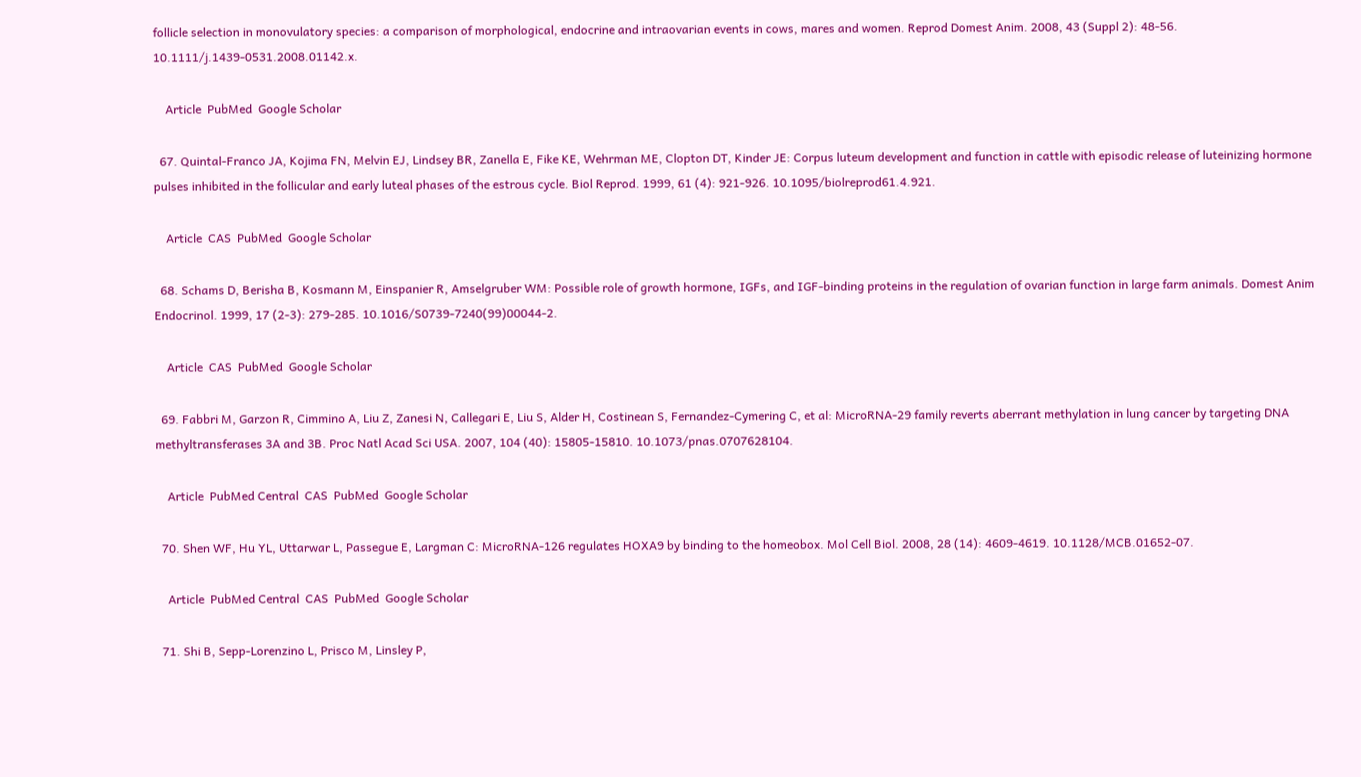follicle selection in monovulatory species: a comparison of morphological, endocrine and intraovarian events in cows, mares and women. Reprod Domest Anim. 2008, 43 (Suppl 2): 48-56. 10.1111/j.1439-0531.2008.01142.x.

    Article  PubMed  Google Scholar

  67. Quintal-Franco JA, Kojima FN, Melvin EJ, Lindsey BR, Zanella E, Fike KE, Wehrman ME, Clopton DT, Kinder JE: Corpus luteum development and function in cattle with episodic release of luteinizing hormone pulses inhibited in the follicular and early luteal phases of the estrous cycle. Biol Reprod. 1999, 61 (4): 921-926. 10.1095/biolreprod61.4.921.

    Article  CAS  PubMed  Google Scholar

  68. Schams D, Berisha B, Kosmann M, Einspanier R, Amselgruber WM: Possible role of growth hormone, IGFs, and IGF-binding proteins in the regulation of ovarian function in large farm animals. Domest Anim Endocrinol. 1999, 17 (2-3): 279-285. 10.1016/S0739-7240(99)00044-2.

    Article  CAS  PubMed  Google Scholar

  69. Fabbri M, Garzon R, Cimmino A, Liu Z, Zanesi N, Callegari E, Liu S, Alder H, Costinean S, Fernandez-Cymering C, et al: MicroRNA-29 family reverts aberrant methylation in lung cancer by targeting DNA methyltransferases 3A and 3B. Proc Natl Acad Sci USA. 2007, 104 (40): 15805-15810. 10.1073/pnas.0707628104.

    Article  PubMed Central  CAS  PubMed  Google Scholar

  70. Shen WF, Hu YL, Uttarwar L, Passegue E, Largman C: MicroRNA-126 regulates HOXA9 by binding to the homeobox. Mol Cell Biol. 2008, 28 (14): 4609-4619. 10.1128/MCB.01652-07.

    Article  PubMed Central  CAS  PubMed  Google Scholar

  71. Shi B, Sepp-Lorenzino L, Prisco M, Linsley P,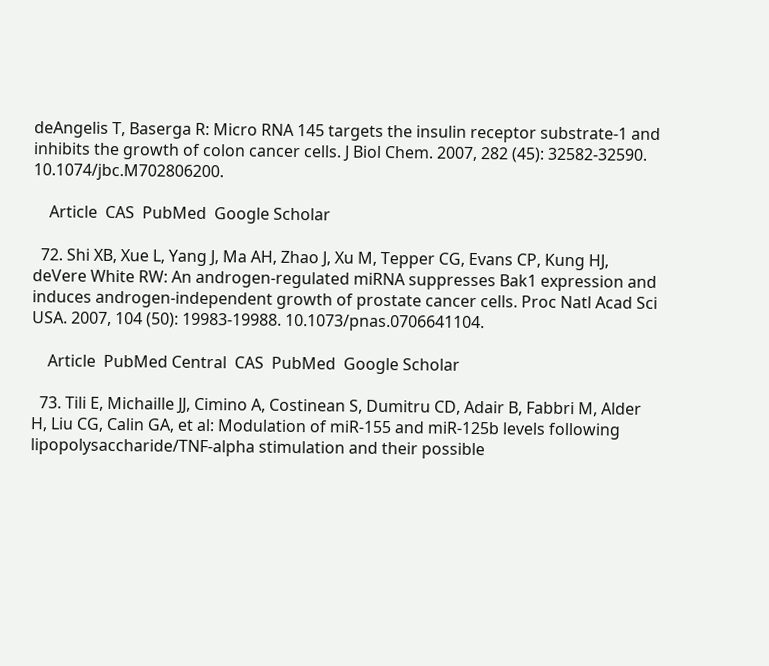deAngelis T, Baserga R: Micro RNA 145 targets the insulin receptor substrate-1 and inhibits the growth of colon cancer cells. J Biol Chem. 2007, 282 (45): 32582-32590. 10.1074/jbc.M702806200.

    Article  CAS  PubMed  Google Scholar

  72. Shi XB, Xue L, Yang J, Ma AH, Zhao J, Xu M, Tepper CG, Evans CP, Kung HJ, deVere White RW: An androgen-regulated miRNA suppresses Bak1 expression and induces androgen-independent growth of prostate cancer cells. Proc Natl Acad Sci USA. 2007, 104 (50): 19983-19988. 10.1073/pnas.0706641104.

    Article  PubMed Central  CAS  PubMed  Google Scholar

  73. Tili E, Michaille JJ, Cimino A, Costinean S, Dumitru CD, Adair B, Fabbri M, Alder H, Liu CG, Calin GA, et al: Modulation of miR-155 and miR-125b levels following lipopolysaccharide/TNF-alpha stimulation and their possible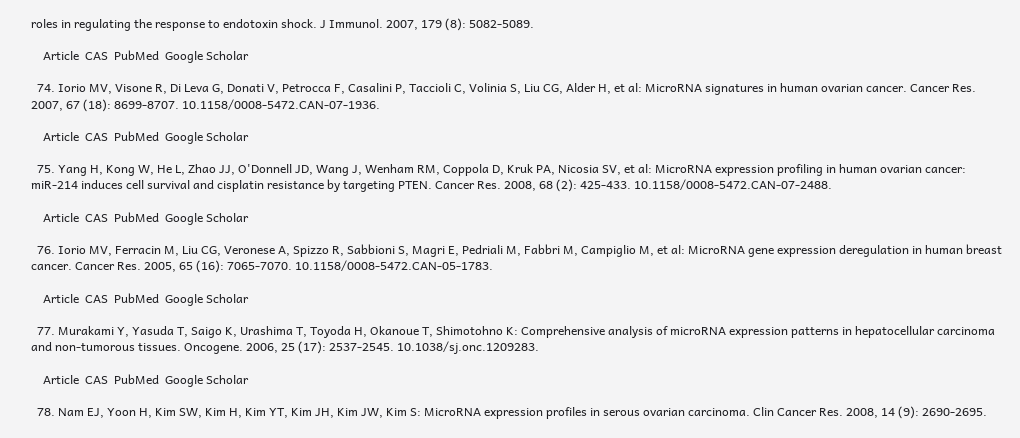roles in regulating the response to endotoxin shock. J Immunol. 2007, 179 (8): 5082-5089.

    Article  CAS  PubMed  Google Scholar

  74. Iorio MV, Visone R, Di Leva G, Donati V, Petrocca F, Casalini P, Taccioli C, Volinia S, Liu CG, Alder H, et al: MicroRNA signatures in human ovarian cancer. Cancer Res. 2007, 67 (18): 8699-8707. 10.1158/0008-5472.CAN-07-1936.

    Article  CAS  PubMed  Google Scholar

  75. Yang H, Kong W, He L, Zhao JJ, O'Donnell JD, Wang J, Wenham RM, Coppola D, Kruk PA, Nicosia SV, et al: MicroRNA expression profiling in human ovarian cancer: miR-214 induces cell survival and cisplatin resistance by targeting PTEN. Cancer Res. 2008, 68 (2): 425-433. 10.1158/0008-5472.CAN-07-2488.

    Article  CAS  PubMed  Google Scholar

  76. Iorio MV, Ferracin M, Liu CG, Veronese A, Spizzo R, Sabbioni S, Magri E, Pedriali M, Fabbri M, Campiglio M, et al: MicroRNA gene expression deregulation in human breast cancer. Cancer Res. 2005, 65 (16): 7065-7070. 10.1158/0008-5472.CAN-05-1783.

    Article  CAS  PubMed  Google Scholar

  77. Murakami Y, Yasuda T, Saigo K, Urashima T, Toyoda H, Okanoue T, Shimotohno K: Comprehensive analysis of microRNA expression patterns in hepatocellular carcinoma and non-tumorous tissues. Oncogene. 2006, 25 (17): 2537-2545. 10.1038/sj.onc.1209283.

    Article  CAS  PubMed  Google Scholar

  78. Nam EJ, Yoon H, Kim SW, Kim H, Kim YT, Kim JH, Kim JW, Kim S: MicroRNA expression profiles in serous ovarian carcinoma. Clin Cancer Res. 2008, 14 (9): 2690-2695.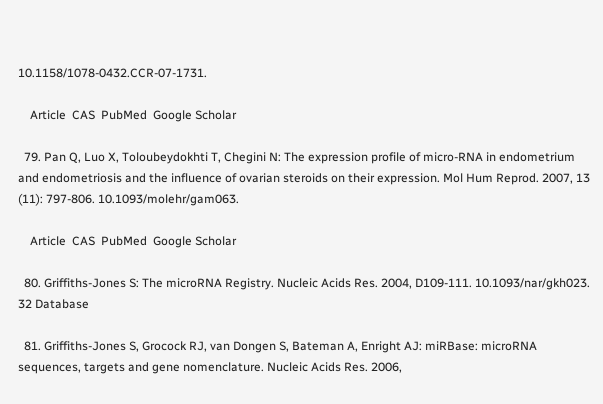10.1158/1078-0432.CCR-07-1731.

    Article  CAS  PubMed  Google Scholar

  79. Pan Q, Luo X, Toloubeydokhti T, Chegini N: The expression profile of micro-RNA in endometrium and endometriosis and the influence of ovarian steroids on their expression. Mol Hum Reprod. 2007, 13 (11): 797-806. 10.1093/molehr/gam063.

    Article  CAS  PubMed  Google Scholar

  80. Griffiths-Jones S: The microRNA Registry. Nucleic Acids Res. 2004, D109-111. 10.1093/nar/gkh023. 32 Database

  81. Griffiths-Jones S, Grocock RJ, van Dongen S, Bateman A, Enright AJ: miRBase: microRNA sequences, targets and gene nomenclature. Nucleic Acids Res. 2006,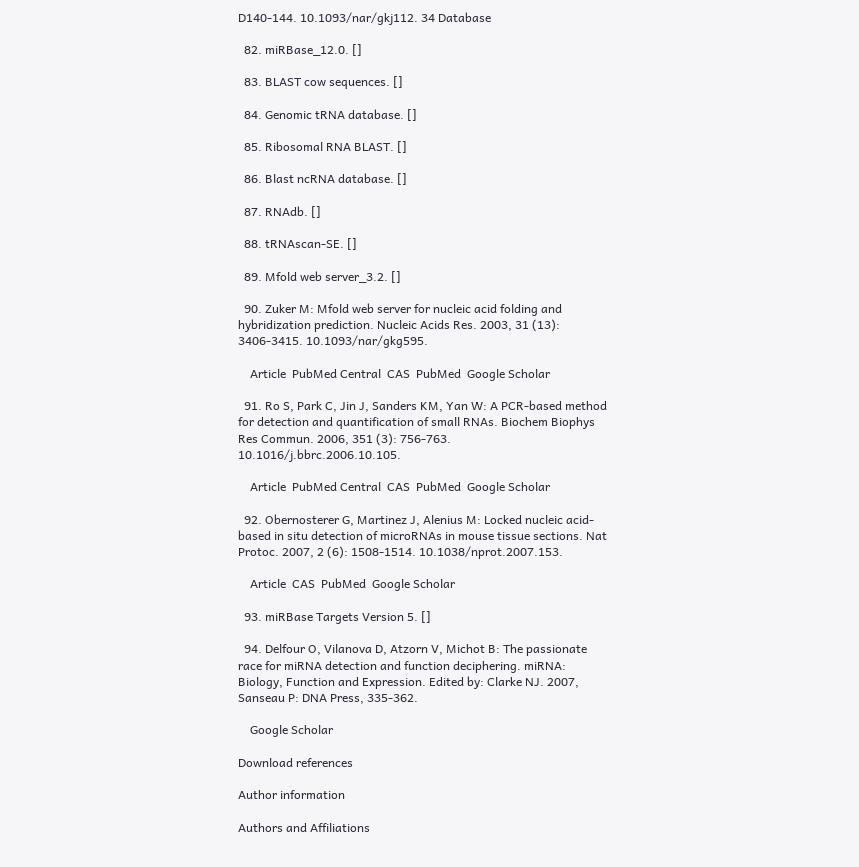D140-144. 10.1093/nar/gkj112. 34 Database

  82. miRBase_12.0. []

  83. BLAST cow sequences. []

  84. Genomic tRNA database. []

  85. Ribosomal RNA BLAST. []

  86. Blast ncRNA database. []

  87. RNAdb. []

  88. tRNAscan-SE. []

  89. Mfold web server_3.2. []

  90. Zuker M: Mfold web server for nucleic acid folding and hybridization prediction. Nucleic Acids Res. 2003, 31 (13): 3406-3415. 10.1093/nar/gkg595.

    Article  PubMed Central  CAS  PubMed  Google Scholar

  91. Ro S, Park C, Jin J, Sanders KM, Yan W: A PCR-based method for detection and quantification of small RNAs. Biochem Biophys Res Commun. 2006, 351 (3): 756-763. 10.1016/j.bbrc.2006.10.105.

    Article  PubMed Central  CAS  PubMed  Google Scholar

  92. Obernosterer G, Martinez J, Alenius M: Locked nucleic acid-based in situ detection of microRNAs in mouse tissue sections. Nat Protoc. 2007, 2 (6): 1508-1514. 10.1038/nprot.2007.153.

    Article  CAS  PubMed  Google Scholar

  93. miRBase Targets Version 5. []

  94. Delfour O, Vilanova D, Atzorn V, Michot B: The passionate race for miRNA detection and function deciphering. miRNA: Biology, Function and Expression. Edited by: Clarke NJ. 2007, Sanseau P: DNA Press, 335-362.

    Google Scholar

Download references

Author information

Authors and Affiliations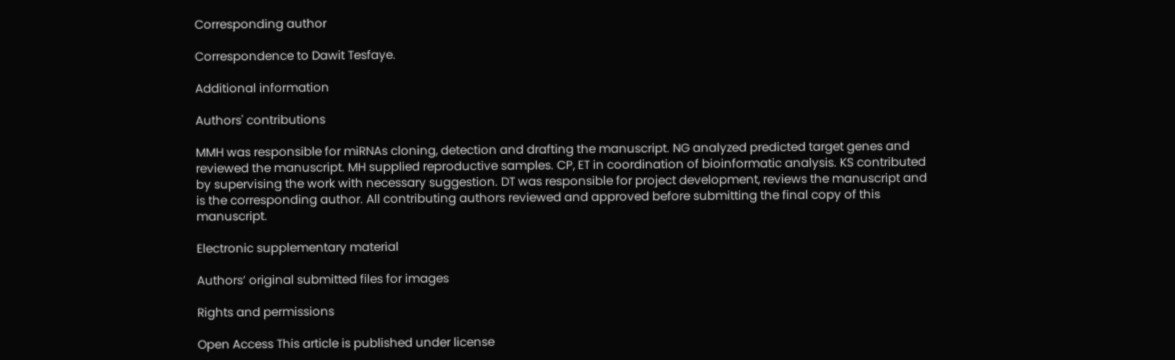Corresponding author

Correspondence to Dawit Tesfaye.

Additional information

Authors' contributions

MMH was responsible for miRNAs cloning, detection and drafting the manuscript. NG analyzed predicted target genes and reviewed the manuscript. MH supplied reproductive samples. CP, ET in coordination of bioinformatic analysis. KS contributed by supervising the work with necessary suggestion. DT was responsible for project development, reviews the manuscript and is the corresponding author. All contributing authors reviewed and approved before submitting the final copy of this manuscript.

Electronic supplementary material

Authors’ original submitted files for images

Rights and permissions

Open Access This article is published under license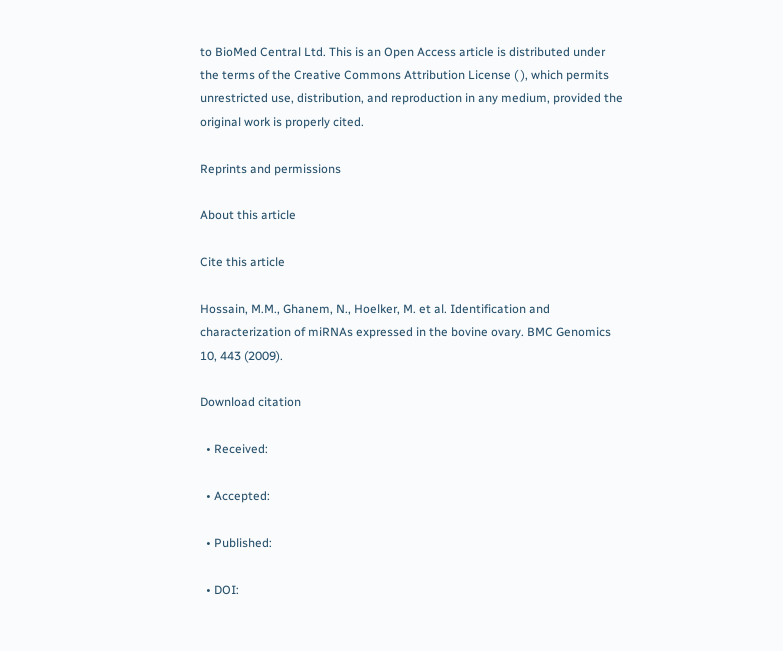to BioMed Central Ltd. This is an Open Access article is distributed under the terms of the Creative Commons Attribution License ( ), which permits unrestricted use, distribution, and reproduction in any medium, provided the original work is properly cited.

Reprints and permissions

About this article

Cite this article

Hossain, M.M., Ghanem, N., Hoelker, M. et al. Identification and characterization of miRNAs expressed in the bovine ovary. BMC Genomics 10, 443 (2009).

Download citation

  • Received:

  • Accepted:

  • Published:

  • DOI: